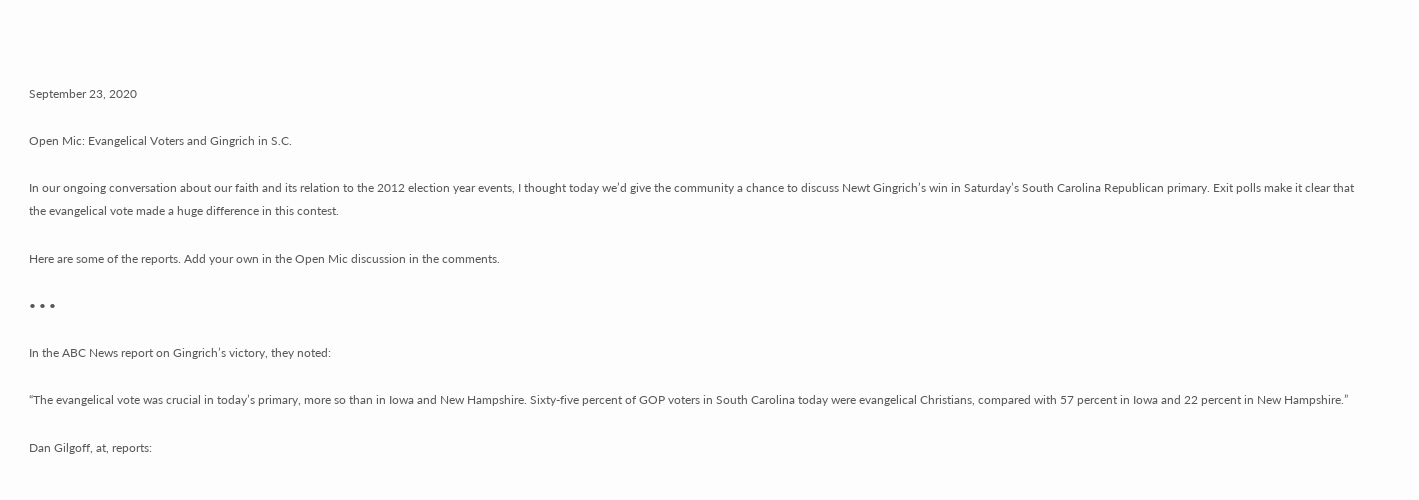September 23, 2020

Open Mic: Evangelical Voters and Gingrich in S.C.

In our ongoing conversation about our faith and its relation to the 2012 election year events, I thought today we’d give the community a chance to discuss Newt Gingrich’s win in Saturday’s South Carolina Republican primary. Exit polls make it clear that the evangelical vote made a huge difference in this contest.

Here are some of the reports. Add your own in the Open Mic discussion in the comments.

• • •

In the ABC News report on Gingrich’s victory, they noted:

“The evangelical vote was crucial in today’s primary, more so than in Iowa and New Hampshire. Sixty-five percent of GOP voters in South Carolina today were evangelical Christians, compared with 57 percent in Iowa and 22 percent in New Hampshire.”

Dan Gilgoff, at, reports: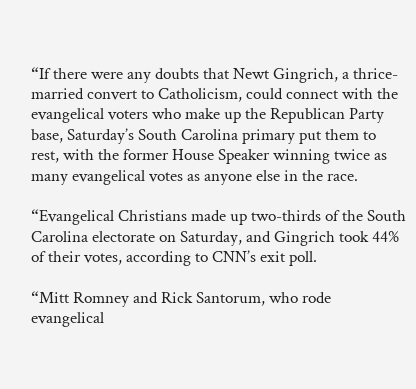“If there were any doubts that Newt Gingrich, a thrice-married convert to Catholicism, could connect with the evangelical voters who make up the Republican Party base, Saturday’s South Carolina primary put them to rest, with the former House Speaker winning twice as many evangelical votes as anyone else in the race.

“Evangelical Christians made up two-thirds of the South Carolina electorate on Saturday, and Gingrich took 44% of their votes, according to CNN’s exit poll.

“Mitt Romney and Rick Santorum, who rode evangelical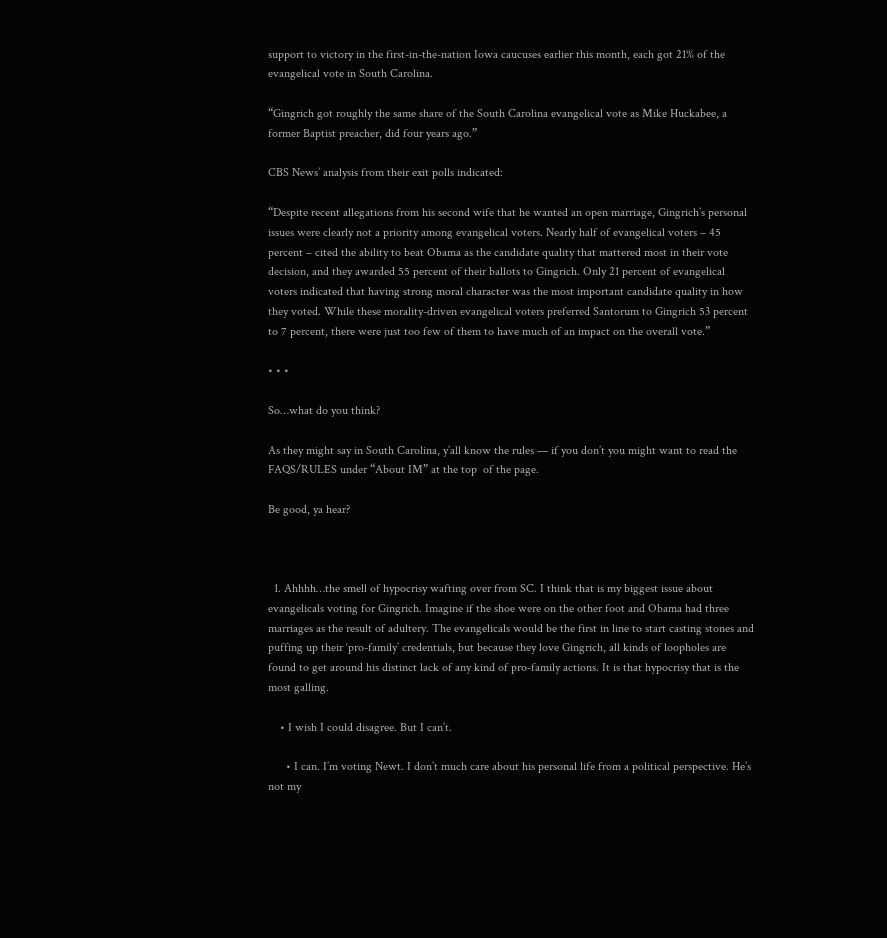support to victory in the first-in-the-nation Iowa caucuses earlier this month, each got 21% of the evangelical vote in South Carolina.

“Gingrich got roughly the same share of the South Carolina evangelical vote as Mike Huckabee, a former Baptist preacher, did four years ago.”

CBS News’ analysis from their exit polls indicated:

“Despite recent allegations from his second wife that he wanted an open marriage, Gingrich’s personal issues were clearly not a priority among evangelical voters. Nearly half of evangelical voters – 45 percent – cited the ability to beat Obama as the candidate quality that mattered most in their vote decision, and they awarded 55 percent of their ballots to Gingrich. Only 21 percent of evangelical voters indicated that having strong moral character was the most important candidate quality in how they voted. While these morality-driven evangelical voters preferred Santorum to Gingrich 53 percent to 7 percent, there were just too few of them to have much of an impact on the overall vote.”

• • •

So…what do you think?

As they might say in South Carolina, y’all know the rules — if you don’t you might want to read the FAQS/RULES under “About IM” at the top  of the page.

Be good, ya hear?



  1. Ahhhh…the smell of hypocrisy wafting over from SC. I think that is my biggest issue about evangelicals voting for Gingrich. Imagine if the shoe were on the other foot and Obama had three marriages as the result of adultery. The evangelicals would be the first in line to start casting stones and puffing up their ‘pro-family’ credentials, but because they love Gingrich, all kinds of loopholes are found to get around his distinct lack of any kind of pro-family actions. It is that hypocrisy that is the most galling.

    • I wish I could disagree. But I can’t.

      • I can. I’m voting Newt. I don’t much care about his personal life from a political perspective. He’s not my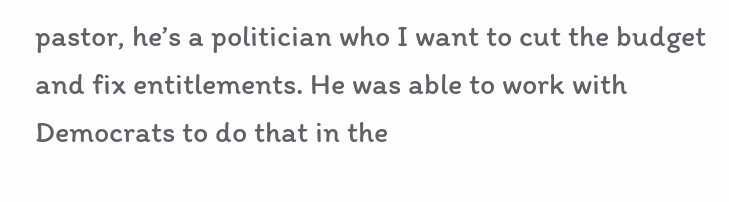pastor, he’s a politician who I want to cut the budget and fix entitlements. He was able to work with Democrats to do that in the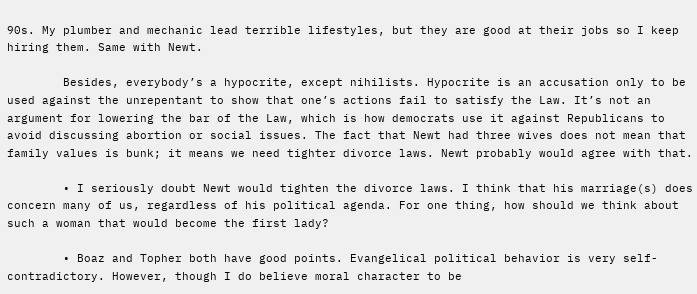90s. My plumber and mechanic lead terrible lifestyles, but they are good at their jobs so I keep hiring them. Same with Newt.

        Besides, everybody’s a hypocrite, except nihilists. Hypocrite is an accusation only to be used against the unrepentant to show that one’s actions fail to satisfy the Law. It’s not an argument for lowering the bar of the Law, which is how democrats use it against Republicans to avoid discussing abortion or social issues. The fact that Newt had three wives does not mean that family values is bunk; it means we need tighter divorce laws. Newt probably would agree with that.

        • I seriously doubt Newt would tighten the divorce laws. I think that his marriage(s) does concern many of us, regardless of his political agenda. For one thing, how should we think about such a woman that would become the first lady?

        • Boaz and Topher both have good points. Evangelical political behavior is very self-contradictory. However, though I do believe moral character to be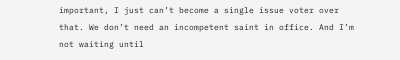important, I just can’t become a single issue voter over that. We don’t need an incompetent saint in office. And I’m not waiting until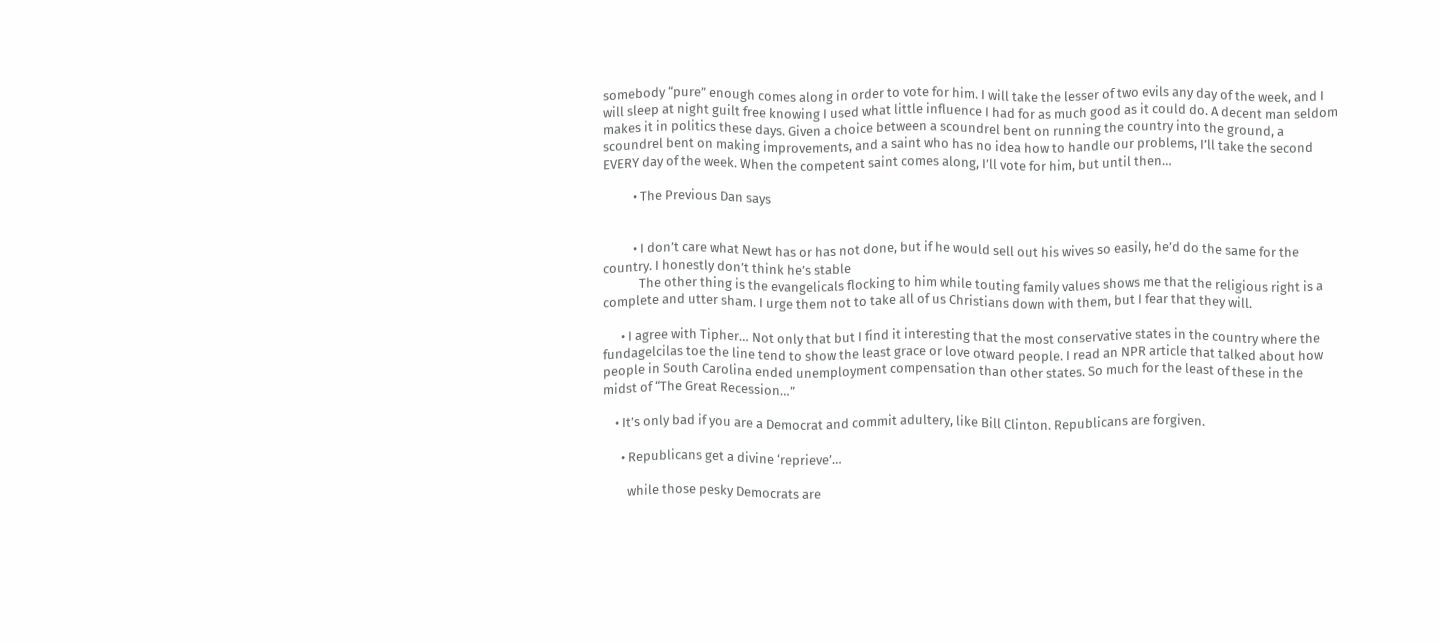somebody “pure” enough comes along in order to vote for him. I will take the lesser of two evils any day of the week, and I will sleep at night guilt free knowing I used what little influence I had for as much good as it could do. A decent man seldom makes it in politics these days. Given a choice between a scoundrel bent on running the country into the ground, a scoundrel bent on making improvements, and a saint who has no idea how to handle our problems, I’ll take the second EVERY day of the week. When the competent saint comes along, I’ll vote for him, but until then…

          • The Previous Dan says


          • I don’t care what Newt has or has not done, but if he would sell out his wives so easily, he’d do the same for the country. I honestly don’t think he’s stable
            The other thing is the evangelicals flocking to him while touting family values shows me that the religious right is a complete and utter sham. I urge them not to take all of us Christians down with them, but I fear that they will.

      • I agree with Tipher… Not only that but I find it interesting that the most conservative states in the country where the fundagelcilas toe the line tend to show the least grace or love otward people. I read an NPR article that talked about how people in South Carolina ended unemployment compensation than other states. So much for the least of these in the midst of “The Great Recession…”

    • It’s only bad if you are a Democrat and commit adultery, like Bill Clinton. Republicans are forgiven.

      • Republicans get a divine ‘reprieve’…

        while those pesky Democrats are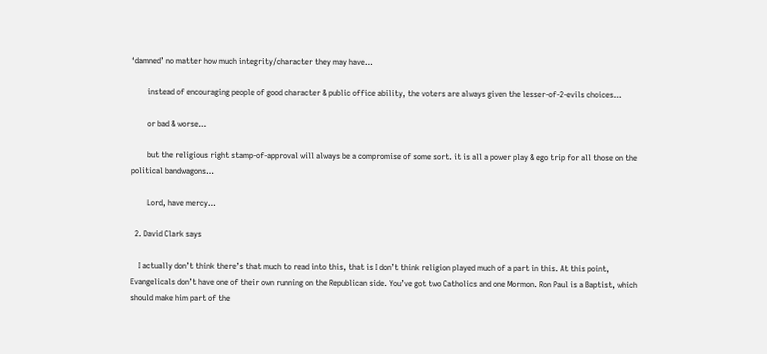‘damned’ no matter how much integrity/character they may have…

        instead of encouraging people of good character & public office ability, the voters are always given the lesser-of-2-evils choices…

        or bad & worse…

        but the religious right stamp-of-approval will always be a compromise of some sort. it is all a power play & ego trip for all those on the political bandwagons…

        Lord, have mercy…

  2. David Clark says

    I actually don’t think there’s that much to read into this, that is I don’t think religion played much of a part in this. At this point, Evangelicals don’t have one of their own running on the Republican side. You’ve got two Catholics and one Mormon. Ron Paul is a Baptist, which should make him part of the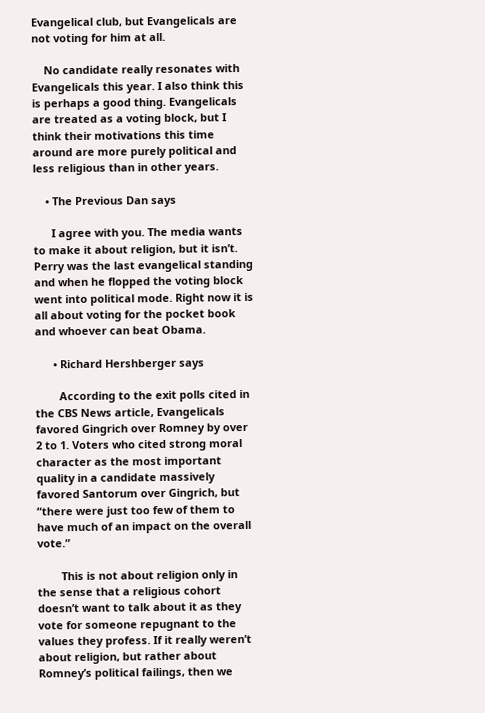Evangelical club, but Evangelicals are not voting for him at all.

    No candidate really resonates with Evangelicals this year. I also think this is perhaps a good thing. Evangelicals are treated as a voting block, but I think their motivations this time around are more purely political and less religious than in other years.

    • The Previous Dan says

      I agree with you. The media wants to make it about religion, but it isn’t. Perry was the last evangelical standing and when he flopped the voting block went into political mode. Right now it is all about voting for the pocket book and whoever can beat Obama.

      • Richard Hershberger says

        According to the exit polls cited in the CBS News article, Evangelicals favored Gingrich over Romney by over 2 to 1. Voters who cited strong moral character as the most important quality in a candidate massively favored Santorum over Gingrich, but “there were just too few of them to have much of an impact on the overall vote.”

        This is not about religion only in the sense that a religious cohort doesn’t want to talk about it as they vote for someone repugnant to the values they profess. If it really weren’t about religion, but rather about Romney’s political failings, then we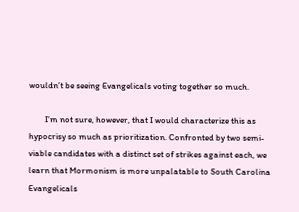wouldn’t be seeing Evangelicals voting together so much.

        I’m not sure, however, that I would characterize this as hypocrisy so much as prioritization. Confronted by two semi-viable candidates with a distinct set of strikes against each, we learn that Mormonism is more unpalatable to South Carolina Evangelicals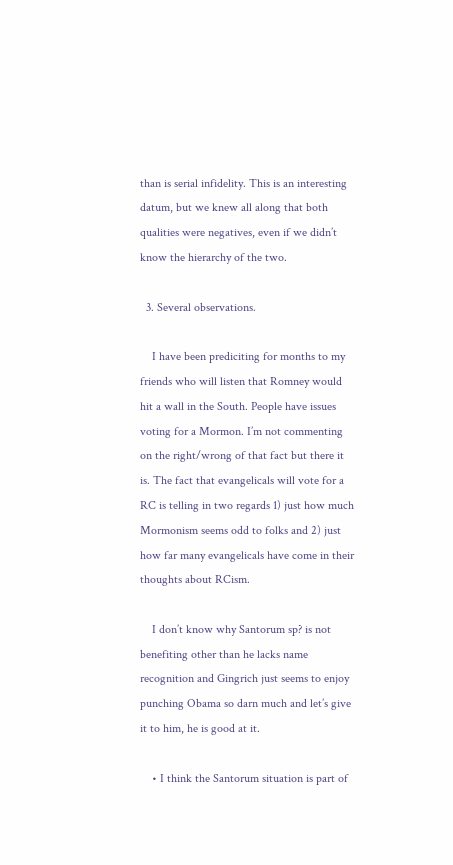than is serial infidelity. This is an interesting datum, but we knew all along that both qualities were negatives, even if we didn’t know the hierarchy of the two.

  3. Several observations.

    I have been prediciting for months to my friends who will listen that Romney would hit a wall in the South. People have issues voting for a Mormon. I’m not commenting on the right/wrong of that fact but there it is. The fact that evangelicals will vote for a RC is telling in two regards 1) just how much Mormonism seems odd to folks and 2) just how far many evangelicals have come in their thoughts about RCism.

    I don’t know why Santorum sp? is not benefiting other than he lacks name recognition and Gingrich just seems to enjoy punching Obama so darn much and let’s give it to him, he is good at it.

    • I think the Santorum situation is part of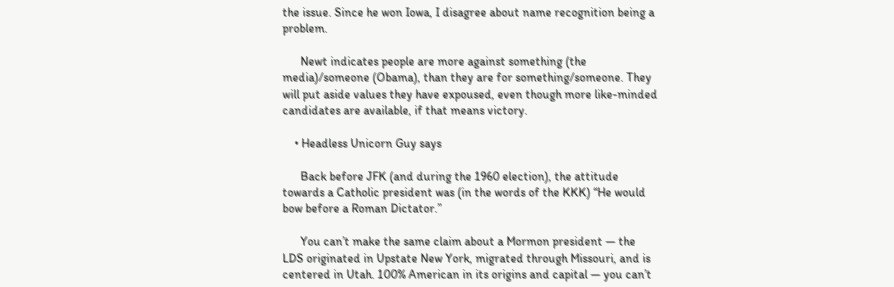the issue. Since he won Iowa, I disagree about name recognition being a problem.

      Newt indicates people are more against something (the media)/someone (Obama), than they are for something/someone. They will put aside values they have expoused, even though more like-minded candidates are available, if that means victory.

    • Headless Unicorn Guy says

      Back before JFK (and during the 1960 election), the attitude towards a Catholic president was (in the words of the KKK) “He would bow before a Roman Dictator.”

      You can’t make the same claim about a Mormon president — the LDS originated in Upstate New York, migrated through Missouri, and is centered in Utah. 100% American in its origins and capital — you can’t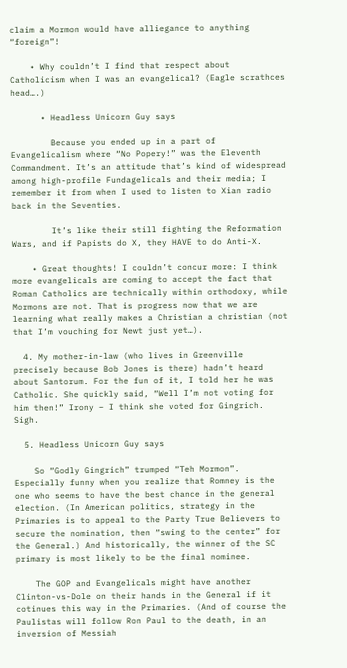claim a Mormon would have alliegance to anything “foreign”!

    • Why couldn’t I find that respect about Catholicism when I was an evangelical? (Eagle scrathces head….)

      • Headless Unicorn Guy says

        Because you ended up in a part of Evangelicalism where “No Popery!” was the Eleventh Commandment. It’s an attitude that’s kind of widespread among high-profile Fundagelicals and their media; I remember it from when I used to listen to Xian radio back in the Seventies.

        It’s like their still fighting the Reformation Wars, and if Papists do X, they HAVE to do Anti-X.

    • Great thoughts! I couldn’t concur more: I think more evangelicals are coming to accept the fact that Roman Catholics are technically within orthodoxy, while Mormons are not. That is progress now that we are learning what really makes a Christian a christian (not that I’m vouching for Newt just yet…).

  4. My mother-in-law (who lives in Greenville precisely because Bob Jones is there) hadn’t heard about Santorum. For the fun of it, I told her he was Catholic. She quickly said, “Well I’m not voting for him then!” Irony – I think she voted for Gingrich. Sigh.

  5. Headless Unicorn Guy says

    So “Godly Gingrich” trumped “Teh Mormon”. Especially funny when you realize that Romney is the one who seems to have the best chance in the general election. (In American politics, strategy in the Primaries is to appeal to the Party True Believers to secure the nomination, then “swing to the center” for the General.) And historically, the winner of the SC primary is most likely to be the final nominee.

    The GOP and Evangelicals might have another Clinton-vs-Dole on their hands in the General if it cotinues this way in the Primaries. (And of course the Paulistas will follow Ron Paul to the death, in an inversion of Messiah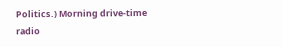Politics.) Morning drive-time radio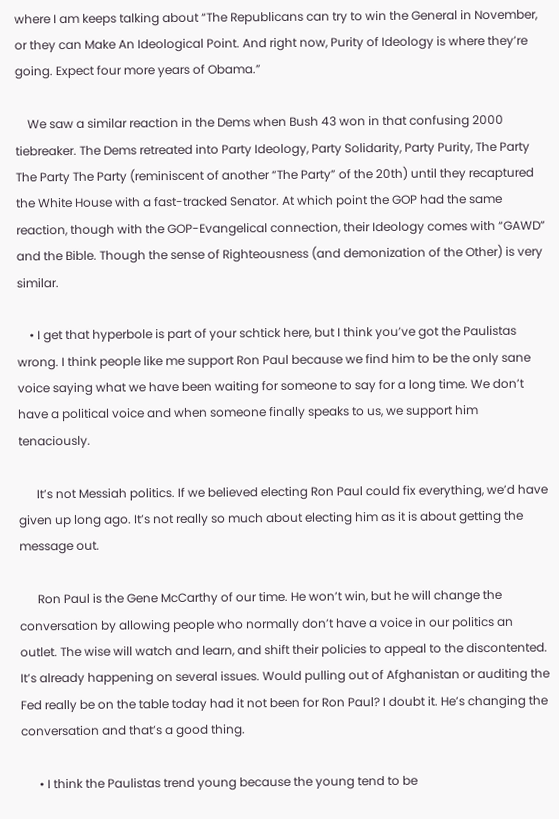where I am keeps talking about “The Republicans can try to win the General in November, or they can Make An Ideological Point. And right now, Purity of Ideology is where they’re going. Expect four more years of Obama.”

    We saw a similar reaction in the Dems when Bush 43 won in that confusing 2000 tiebreaker. The Dems retreated into Party Ideology, Party Solidarity, Party Purity, The Party The Party The Party (reminiscent of another “The Party” of the 20th) until they recaptured the White House with a fast-tracked Senator. At which point the GOP had the same reaction, though with the GOP-Evangelical connection, their Ideology comes with “GAWD” and the Bible. Though the sense of Righteousness (and demonization of the Other) is very similar.

    • I get that hyperbole is part of your schtick here, but I think you’ve got the Paulistas wrong. I think people like me support Ron Paul because we find him to be the only sane voice saying what we have been waiting for someone to say for a long time. We don’t have a political voice and when someone finally speaks to us, we support him tenaciously.

      It’s not Messiah politics. If we believed electing Ron Paul could fix everything, we’d have given up long ago. It’s not really so much about electing him as it is about getting the message out.

      Ron Paul is the Gene McCarthy of our time. He won’t win, but he will change the conversation by allowing people who normally don’t have a voice in our politics an outlet. The wise will watch and learn, and shift their policies to appeal to the discontented. It’s already happening on several issues. Would pulling out of Afghanistan or auditing the Fed really be on the table today had it not been for Ron Paul? I doubt it. He’s changing the conversation and that’s a good thing.

      • I think the Paulistas trend young because the young tend to be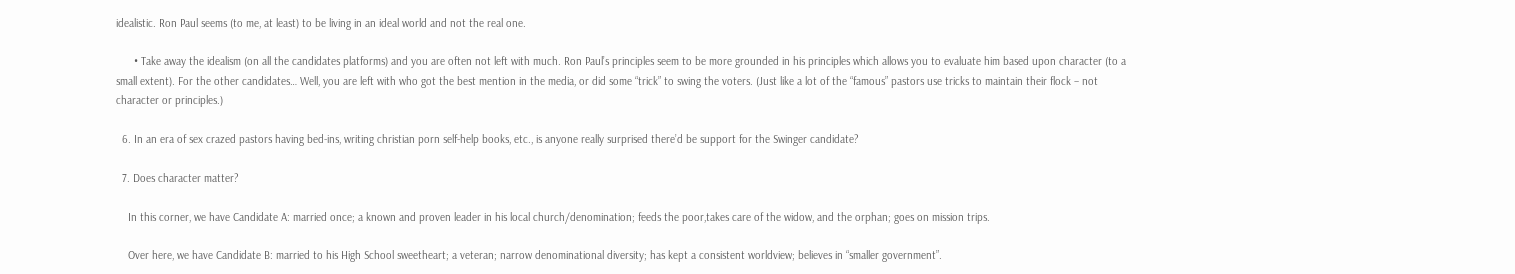idealistic. Ron Paul seems (to me, at least) to be living in an ideal world and not the real one.

      • Take away the idealism (on all the candidates platforms) and you are often not left with much. Ron Paul’s principles seem to be more grounded in his principles which allows you to evaluate him based upon character (to a small extent). For the other candidates… Well, you are left with who got the best mention in the media, or did some “trick” to swing the voters. (Just like a lot of the “famous” pastors use tricks to maintain their flock – not character or principles.)

  6. In an era of sex crazed pastors having bed-ins, writing christian porn self-help books, etc., is anyone really surprised there’d be support for the Swinger candidate?

  7. Does character matter?

    In this corner, we have Candidate A: married once; a known and proven leader in his local church/denomination; feeds the poor,takes care of the widow, and the orphan; goes on mission trips.

    Over here, we have Candidate B: married to his High School sweetheart; a veteran; narrow denominational diversity; has kept a consistent worldview; believes in “smaller government”.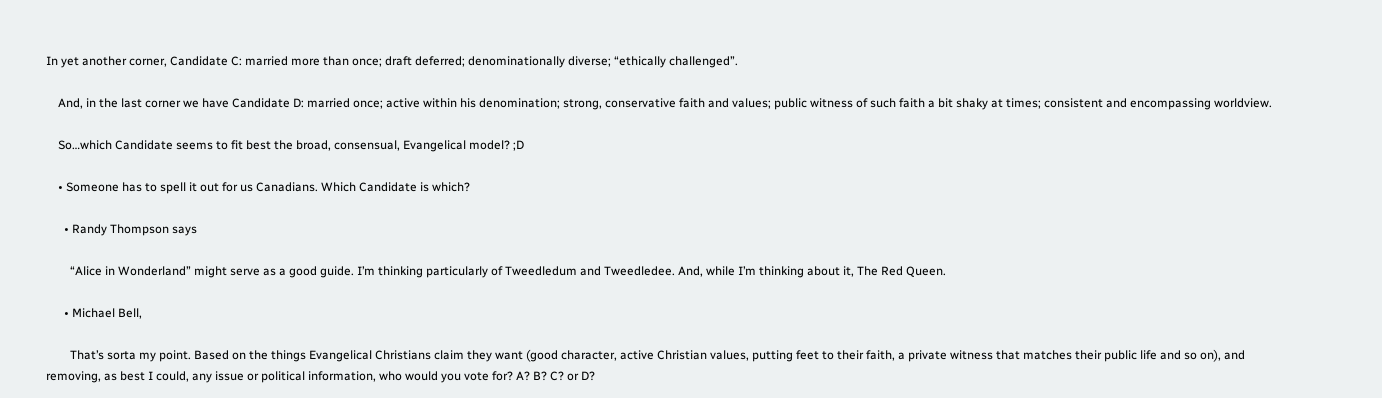In yet another corner, Candidate C: married more than once; draft deferred; denominationally diverse; “ethically challenged”.

    And, in the last corner we have Candidate D: married once; active within his denomination; strong, conservative faith and values; public witness of such faith a bit shaky at times; consistent and encompassing worldview.

    So…which Candidate seems to fit best the broad, consensual, Evangelical model? ;D

    • Someone has to spell it out for us Canadians. Which Candidate is which?

      • Randy Thompson says

        “Alice in Wonderland” might serve as a good guide. I’m thinking particularly of Tweedledum and Tweedledee. And, while I’m thinking about it, The Red Queen.

      • Michael Bell,

        That’s sorta my point. Based on the things Evangelical Christians claim they want (good character, active Christian values, putting feet to their faith, a private witness that matches their public life and so on), and removing, as best I could, any issue or political information, who would you vote for? A? B? C? or D?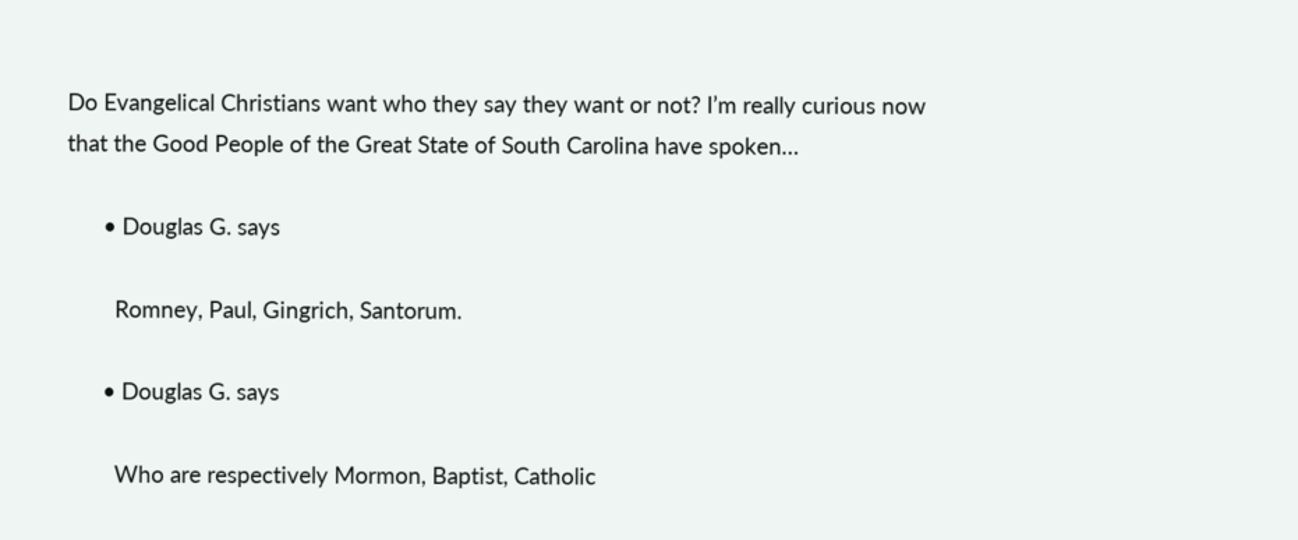Do Evangelical Christians want who they say they want or not? I’m really curious now that the Good People of the Great State of South Carolina have spoken…

      • Douglas G. says

        Romney, Paul, Gingrich, Santorum.

      • Douglas G. says

        Who are respectively Mormon, Baptist, Catholic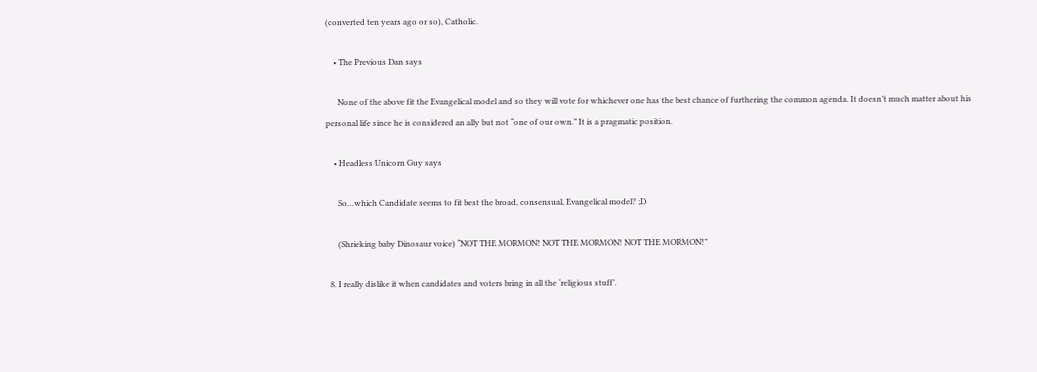(converted ten years ago or so), Catholic.

    • The Previous Dan says

      None of the above fit the Evangelical model and so they will vote for whichever one has the best chance of furthering the common agenda. It doesn’t much matter about his personal life since he is considered an ally but not “one of our own.” It is a pragmatic position.

    • Headless Unicorn Guy says

      So…which Candidate seems to fit best the broad, consensual, Evangelical model? ;D

      (Shrieking baby Dinosaur voice) “NOT THE MORMON! NOT THE MORMON! NOT THE MORMON!”

  8. I really dislike it when candidates and voters bring in all the ‘religious stuff’.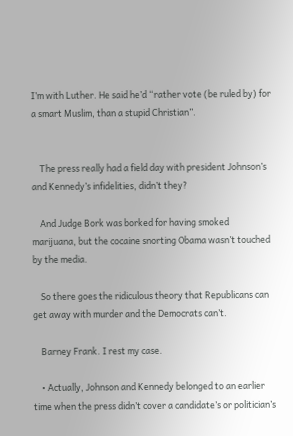I’m with Luther. He said he’d “rather vote (be ruled by) for a smart Muslim, than a stupid Christian”.


    The press really had a field day with president Johnson’s and Kennedy’s infidelities, didn’t they?

    And Judge Bork was borked for having smoked marijuana, but the cocaine snorting Obama wasn’t touched by the media.

    So there goes the ridiculous theory that Republicans can get away with murder and the Democrats can’t.

    Barney Frank. I rest my case.

    • Actually, Johnson and Kennedy belonged to an earlier time when the press didn’t cover a candidate’s or politician’s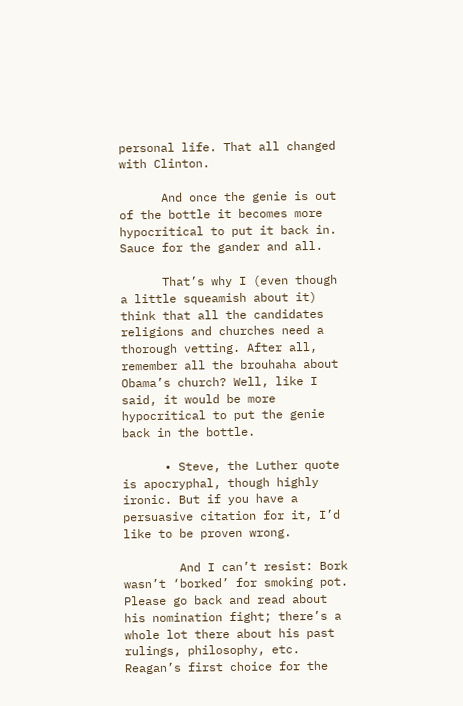personal life. That all changed with Clinton.

      And once the genie is out of the bottle it becomes more hypocritical to put it back in. Sauce for the gander and all.

      That’s why I (even though a little squeamish about it) think that all the candidates religions and churches need a thorough vetting. After all, remember all the brouhaha about Obama’s church? Well, like I said, it would be more hypocritical to put the genie back in the bottle.

      • Steve, the Luther quote is apocryphal, though highly ironic. But if you have a persuasive citation for it, I’d like to be proven wrong.

        And I can’t resist: Bork wasn’t ‘borked’ for smoking pot. Please go back and read about his nomination fight; there’s a whole lot there about his past rulings, philosophy, etc. Reagan’s first choice for the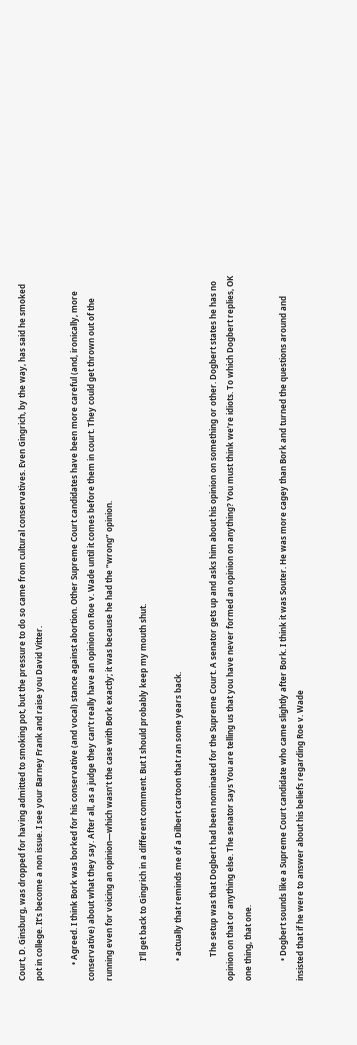Court, D. Ginsburg, was dropped for having admitted to smoking pot, but the pressure to do so came from cultural conservatives. Even Gingrich, by the way, has said he smoked pot in college. It’s become a non issue. I see your Barney Frank and raise you David Vitter.

        • Agreed. I think Bork was borked for his conservative (and vocal) stance against abortion. Other Supreme Court candidates have been more careful (and, ironically, more conservative) about what they say. After all, as a judge they can’t really have an opinion on Roe v. Wade until it comes before them in court. They could get thrown out of the running even for voicing an opinion—which wasn’t the case with Bork exactly; it was because he had the “wrong” opinion.

          I’ll get back to Gingrich in a different comment. But I should probably keep my mouth shut.

          • actually that reminds me of a Dilbert cartoon that ran some years back.

            The setup was that Dogbert had been nominated for the Supreme Court. A senator gets up and asks him about his opinion on something or other. Dogbert states he has no opinion on that or anything else. The senator says You are telling us that you have never formed an opinion on anything? You must think we’re idiots. To which Dogbert replies, OK one thing, that one.

          • Dogbert sounds like a Supreme Court candidate who came slightly after Bork. I think it was Souter. He was more cagey than Bork and turned the questions around and insisted that if he were to answer about his beliefs regarding Roe v. Wade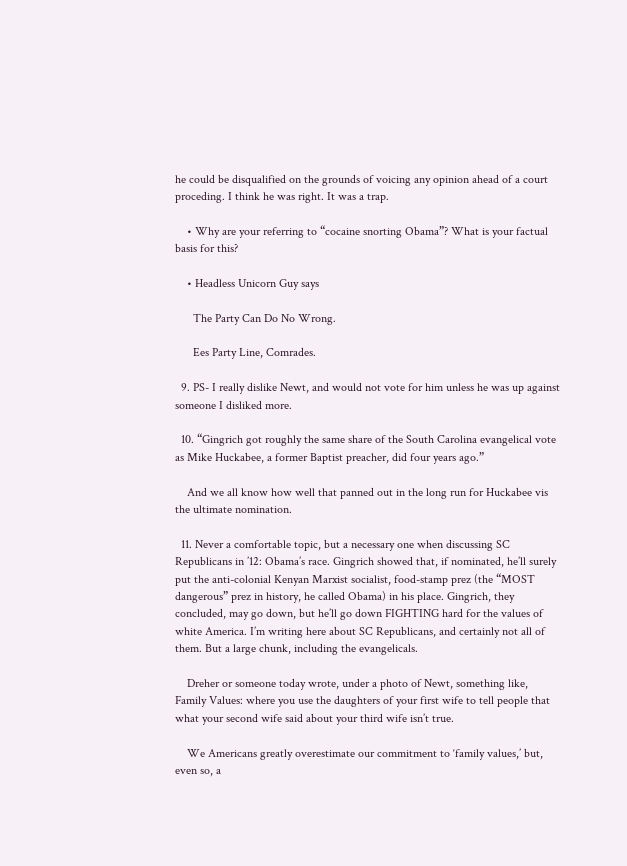he could be disqualified on the grounds of voicing any opinion ahead of a court proceding. I think he was right. It was a trap.

    • Why are your referring to “cocaine snorting Obama”? What is your factual basis for this?

    • Headless Unicorn Guy says

      The Party Can Do No Wrong.

      Ees Party Line, Comrades.

  9. PS- I really dislike Newt, and would not vote for him unless he was up against someone I disliked more.

  10. “Gingrich got roughly the same share of the South Carolina evangelical vote as Mike Huckabee, a former Baptist preacher, did four years ago.”

    And we all know how well that panned out in the long run for Huckabee vis the ultimate nomination.

  11. Never a comfortable topic, but a necessary one when discussing SC Republicans in ’12: Obama’s race. Gingrich showed that, if nominated, he’ll surely put the anti-colonial Kenyan Marxist socialist, food-stamp prez (the “MOST dangerous” prez in history, he called Obama) in his place. Gingrich, they concluded, may go down, but he’ll go down FIGHTING hard for the values of white America. I’m writing here about SC Republicans, and certainly not all of them. But a large chunk, including the evangelicals.

    Dreher or someone today wrote, under a photo of Newt, something like, Family Values: where you use the daughters of your first wife to tell people that what your second wife said about your third wife isn’t true.

    We Americans greatly overestimate our commitment to ‘family values,’ but, even so, a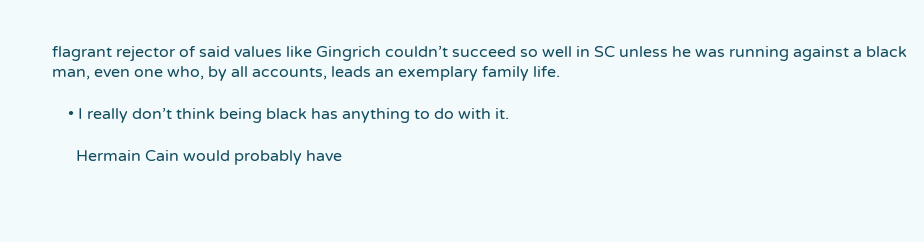flagrant rejector of said values like Gingrich couldn’t succeed so well in SC unless he was running against a black man, even one who, by all accounts, leads an exemplary family life.

    • I really don’t think being black has anything to do with it.

      Hermain Cain would probably have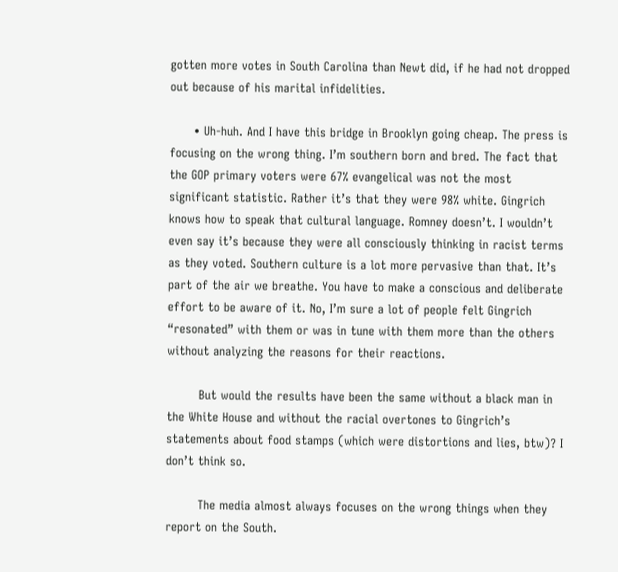gotten more votes in South Carolina than Newt did, if he had not dropped out because of his marital infidelities.

      • Uh-huh. And I have this bridge in Brooklyn going cheap. The press is focusing on the wrong thing. I’m southern born and bred. The fact that the GOP primary voters were 67% evangelical was not the most significant statistic. Rather it’s that they were 98% white. Gingrich knows how to speak that cultural language. Romney doesn’t. I wouldn’t even say it’s because they were all consciously thinking in racist terms as they voted. Southern culture is a lot more pervasive than that. It’s part of the air we breathe. You have to make a conscious and deliberate effort to be aware of it. No, I’m sure a lot of people felt Gingrich “resonated” with them or was in tune with them more than the others without analyzing the reasons for their reactions.

        But would the results have been the same without a black man in the White House and without the racial overtones to Gingrich’s statements about food stamps (which were distortions and lies, btw)? I don’t think so.

        The media almost always focuses on the wrong things when they report on the South.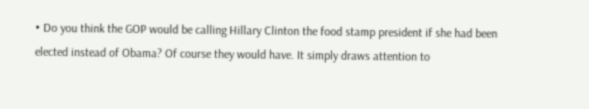• Do you think the GOP would be calling Hillary Clinton the food stamp president if she had been elected instead of Obama? Of course they would have. It simply draws attention to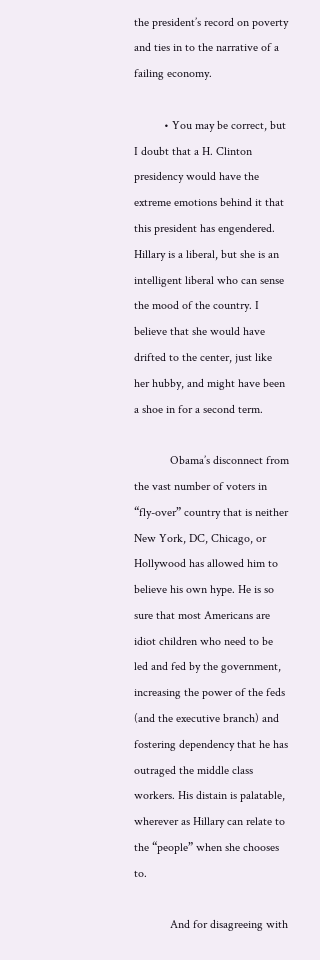the president’s record on poverty and ties in to the narrative of a failing economy.

          • You may be correct, but I doubt that a H. Clinton presidency would have the extreme emotions behind it that this president has engendered. Hillary is a liberal, but she is an intelligent liberal who can sense the mood of the country. I believe that she would have drifted to the center, just like her hubby, and might have been a shoe in for a second term.

            Obama’s disconnect from the vast number of voters in “fly-over” country that is neither New York, DC, Chicago, or Hollywood has allowed him to believe his own hype. He is so sure that most Americans are idiot children who need to be led and fed by the government, increasing the power of the feds (and the executive branch) and fostering dependency that he has outraged the middle class workers. His distain is palatable, wherever as Hillary can relate to the “people” when she chooses to.

            And for disagreeing with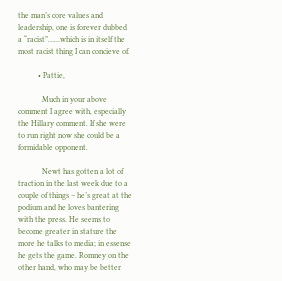the man’s core values and leadership, one is forever dubbed a “racist”……which is in itself the most racist thing I can concieve of.

          • Pattie,

            Much in your above comment I agree with, especially the Hillary comment. If she were to run right now she could be a formidable opponent.

            Newt has gotten a lot of traction in the last week due to a couple of things – he’s great at the podium and he loves bantering with the press. He seems to become greater in stature the more he talks to media; in essense he gets the game. Romney on the other hand, who may be better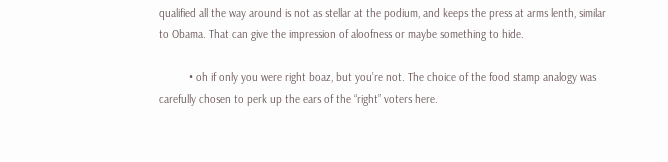qualified all the way around is not as stellar at the podium, and keeps the press at arms lenth, similar to Obama. That can give the impression of aloofness or maybe something to hide.

          • oh if only you were right boaz, but you’re not. The choice of the food stamp analogy was carefully chosen to perk up the ears of the “right” voters here.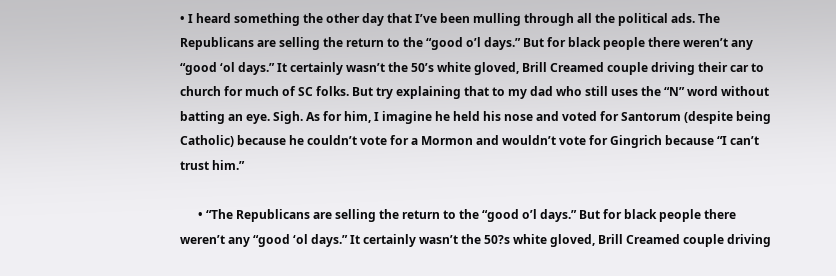• I heard something the other day that I’ve been mulling through all the political ads. The Republicans are selling the return to the “good o’l days.” But for black people there weren’t any “good ‘ol days.” It certainly wasn’t the 50’s white gloved, Brill Creamed couple driving their car to church for much of SC folks. But try explaining that to my dad who still uses the “N” word without batting an eye. Sigh. As for him, I imagine he held his nose and voted for Santorum (despite being Catholic) because he couldn’t vote for a Mormon and wouldn’t vote for Gingrich because “I can’t trust him.”

      • “The Republicans are selling the return to the “good o’l days.” But for black people there weren’t any “good ‘ol days.” It certainly wasn’t the 50?s white gloved, Brill Creamed couple driving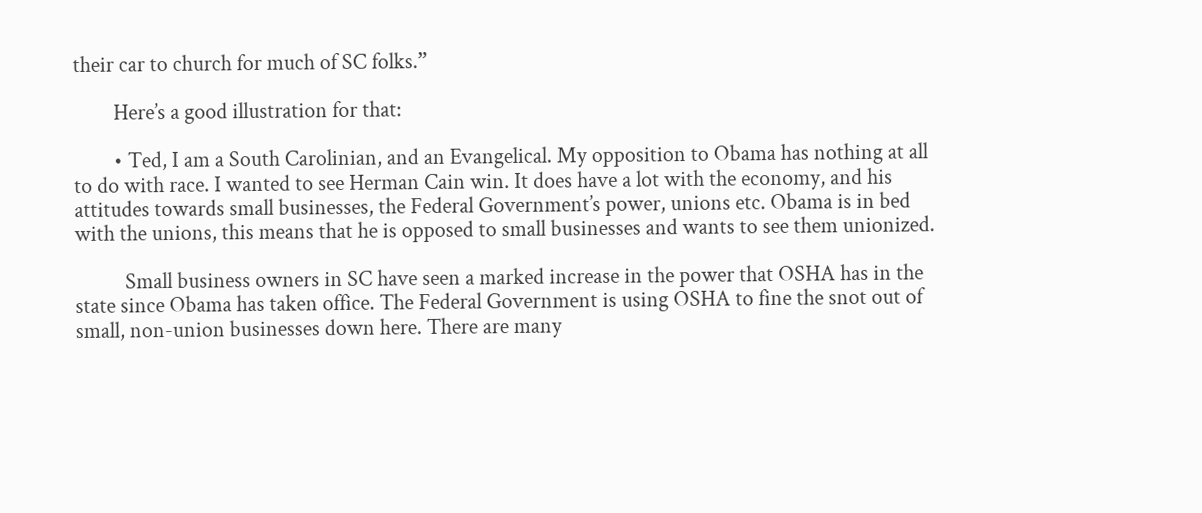their car to church for much of SC folks.”

        Here’s a good illustration for that:

        • Ted, I am a South Carolinian, and an Evangelical. My opposition to Obama has nothing at all to do with race. I wanted to see Herman Cain win. It does have a lot with the economy, and his attitudes towards small businesses, the Federal Government’s power, unions etc. Obama is in bed with the unions, this means that he is opposed to small businesses and wants to see them unionized.

          Small business owners in SC have seen a marked increase in the power that OSHA has in the state since Obama has taken office. The Federal Government is using OSHA to fine the snot out of small, non-union businesses down here. There are many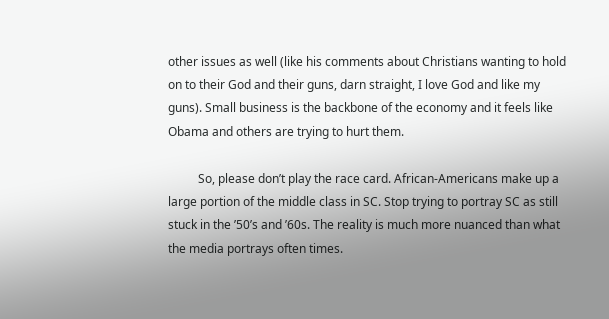other issues as well (like his comments about Christians wanting to hold on to their God and their guns, darn straight, I love God and like my guns). Small business is the backbone of the economy and it feels like Obama and others are trying to hurt them.

          So, please don’t play the race card. African-Americans make up a large portion of the middle class in SC. Stop trying to portray SC as still stuck in the ’50’s and ’60s. The reality is much more nuanced than what the media portrays often times.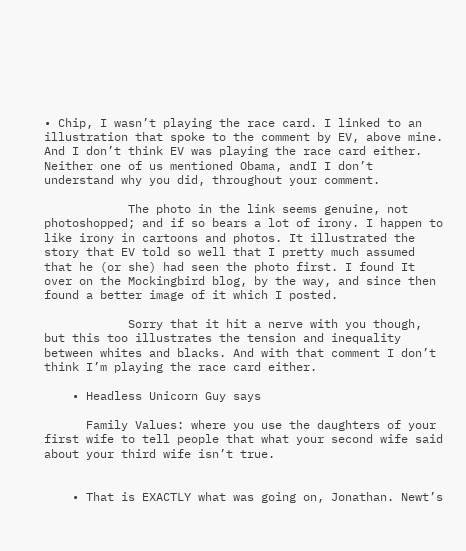• Chip, I wasn’t playing the race card. I linked to an illustration that spoke to the comment by EV, above mine. And I don’t think EV was playing the race card either. Neither one of us mentioned Obama, andI I don’t understand why you did, throughout your comment.

            The photo in the link seems genuine, not photoshopped; and if so bears a lot of irony. I happen to like irony in cartoons and photos. It illustrated the story that EV told so well that I pretty much assumed that he (or she) had seen the photo first. I found It over on the Mockingbird blog, by the way, and since then found a better image of it which I posted.

            Sorry that it hit a nerve with you though, but this too illustrates the tension and inequality between whites and blacks. And with that comment I don’t think I’m playing the race card either.

    • Headless Unicorn Guy says

      Family Values: where you use the daughters of your first wife to tell people that what your second wife said about your third wife isn’t true.


    • That is EXACTLY what was going on, Jonathan. Newt’s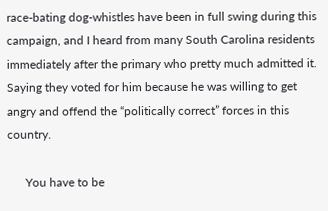race-bating dog-whistles have been in full swing during this campaign, and I heard from many South Carolina residents immediately after the primary who pretty much admitted it. Saying they voted for him because he was willing to get angry and offend the “politically correct” forces in this country.

      You have to be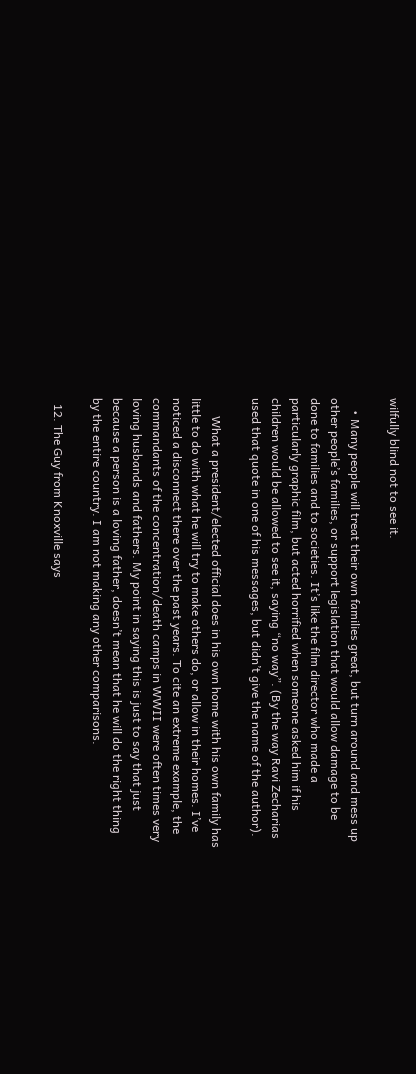wilfully blind not to see it.

    • Many people will treat their own families great, but turn around and mess up other people’s families, or support legislation that would allow damage to be done to families and to societies. It’s like the film director who made a particularly graphic film, but acted horrified when someone asked him if his children would be allowed to see it, saying “no way”. (By the way Ravi Zecharias used that quote in one of his messages, but didn’t give the name of the author).

      What a president/elected official does in his own home with his own family has little to do with what he will try to make others do, or allow in their homes. I’ve noticed a disconnect there over the past years. To cite an extreme example, the commandants of the concentration/death camps in WWII were often times very loving husbands and fathers. My point in saying this is just to say that just because a person is a loving father, doesn’t mean that he will do the right thing by the entire country. I am not making any other comparisons.

  12. The Guy from Knoxville says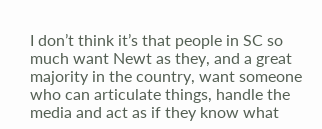I don’t think it’s that people in SC so much want Newt as they, and a great majority in the country, want someone who can articulate things, handle the media and act as if they know what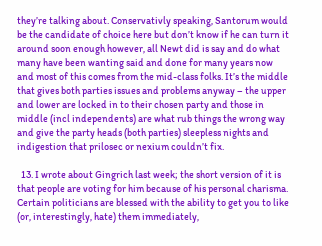they’re talking about. Conservativly speaking, Santorum would be the candidate of choice here but don’t know if he can turn it around soon enough however, all Newt did is say and do what many have been wanting said and done for many years now and most of this comes from the mid-class folks. It’s the middle that gives both parties issues and problems anyway – the upper and lower are locked in to their chosen party and those in middle (incl independents) are what rub things the wrong way and give the party heads (both parties) sleepless nights and indigestion that prilosec or nexium couldn’t fix.

  13. I wrote about Gingrich last week; the short version of it is that people are voting for him because of his personal charisma. Certain politicians are blessed with the ability to get you to like (or, interestingly, hate) them immediately,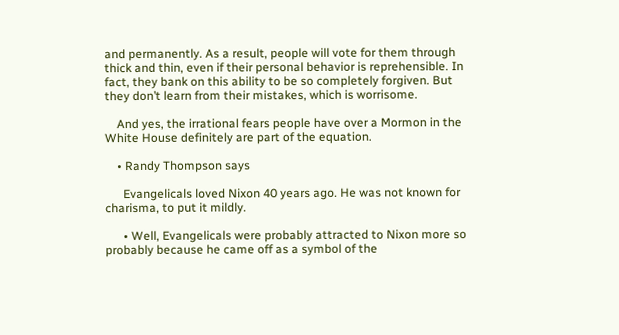and permanently. As a result, people will vote for them through thick and thin, even if their personal behavior is reprehensible. In fact, they bank on this ability to be so completely forgiven. But they don’t learn from their mistakes, which is worrisome.

    And yes, the irrational fears people have over a Mormon in the White House definitely are part of the equation.

    • Randy Thompson says

      Evangelicals loved Nixon 40 years ago. He was not known for charisma, to put it mildly.

      • Well, Evangelicals were probably attracted to Nixon more so probably because he came off as a symbol of the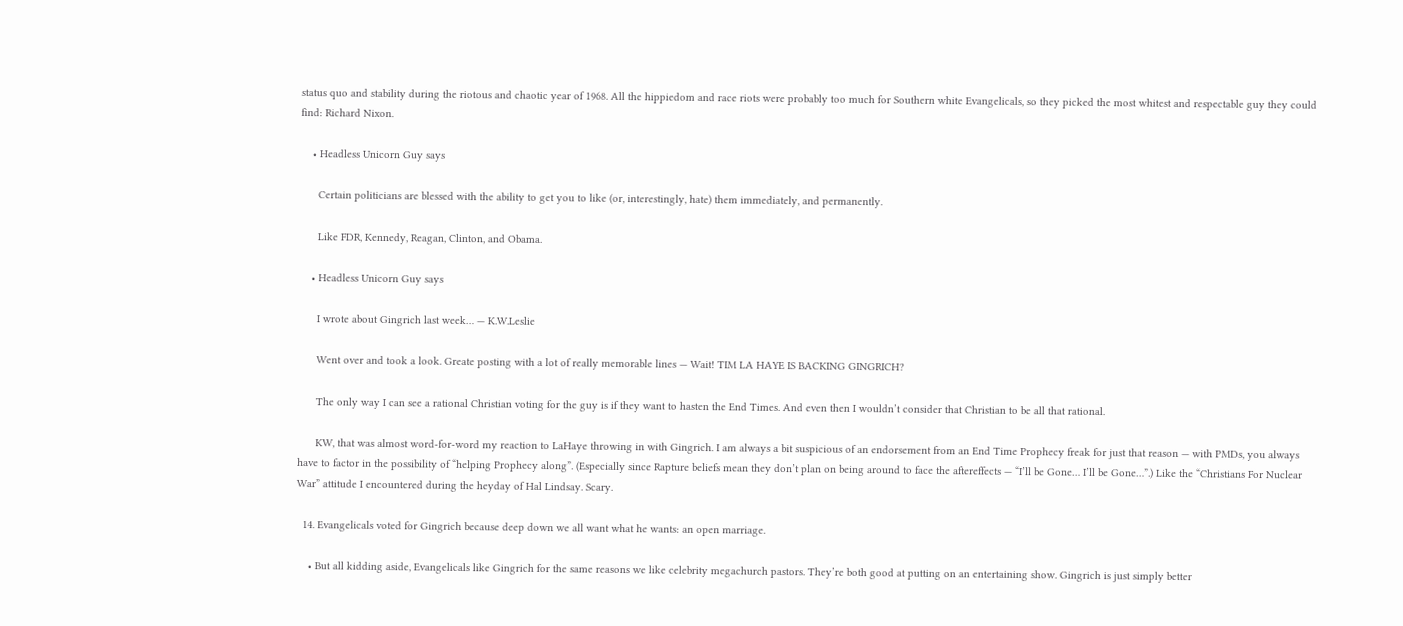status quo and stability during the riotous and chaotic year of 1968. All the hippiedom and race riots were probably too much for Southern white Evangelicals, so they picked the most whitest and respectable guy they could find: Richard Nixon.

    • Headless Unicorn Guy says

      Certain politicians are blessed with the ability to get you to like (or, interestingly, hate) them immediately, and permanently.

      Like FDR, Kennedy, Reagan, Clinton, and Obama.

    • Headless Unicorn Guy says

      I wrote about Gingrich last week… — K.W.Leslie

      Went over and took a look. Greate posting with a lot of really memorable lines — Wait! TIM LA HAYE IS BACKING GINGRICH?

      The only way I can see a rational Christian voting for the guy is if they want to hasten the End Times. And even then I wouldn’t consider that Christian to be all that rational.

      KW, that was almost word-for-word my reaction to LaHaye throwing in with Gingrich. I am always a bit suspicious of an endorsement from an End Time Prophecy freak for just that reason — with PMDs, you always have to factor in the possibility of “helping Prophecy along”. (Especially since Rapture beliefs mean they don’t plan on being around to face the aftereffects — “I’ll be Gone… I’ll be Gone…”.) Like the “Christians For Nuclear War” attitude I encountered during the heyday of Hal Lindsay. Scary.

  14. Evangelicals voted for Gingrich because deep down we all want what he wants: an open marriage.

    • But all kidding aside, Evangelicals like Gingrich for the same reasons we like celebrity megachurch pastors. They’re both good at putting on an entertaining show. Gingrich is just simply better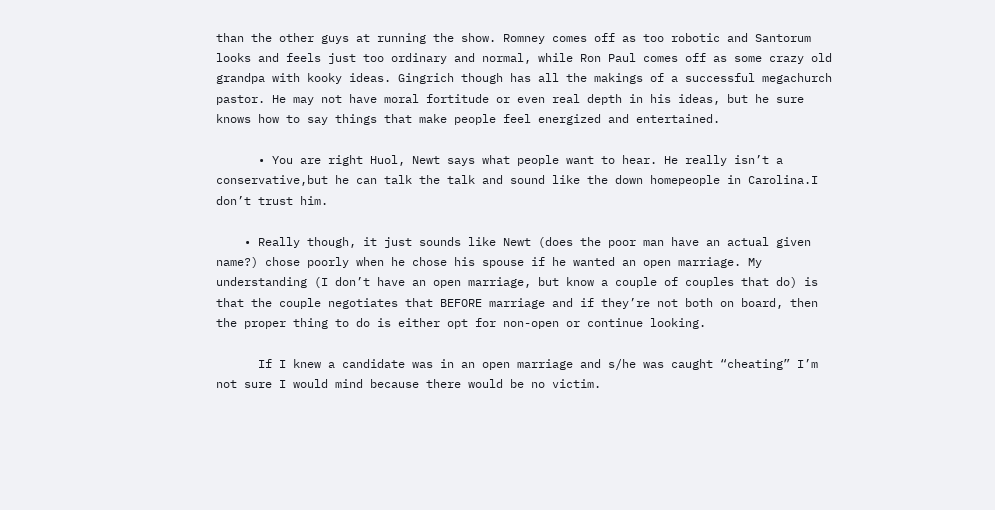than the other guys at running the show. Romney comes off as too robotic and Santorum looks and feels just too ordinary and normal, while Ron Paul comes off as some crazy old grandpa with kooky ideas. Gingrich though has all the makings of a successful megachurch pastor. He may not have moral fortitude or even real depth in his ideas, but he sure knows how to say things that make people feel energized and entertained.

      • You are right Huol, Newt says what people want to hear. He really isn’t a conservative,but he can talk the talk and sound like the down homepeople in Carolina.I don’t trust him.

    • Really though, it just sounds like Newt (does the poor man have an actual given name?) chose poorly when he chose his spouse if he wanted an open marriage. My understanding (I don’t have an open marriage, but know a couple of couples that do) is that the couple negotiates that BEFORE marriage and if they’re not both on board, then the proper thing to do is either opt for non-open or continue looking.

      If I knew a candidate was in an open marriage and s/he was caught “cheating” I’m not sure I would mind because there would be no victim.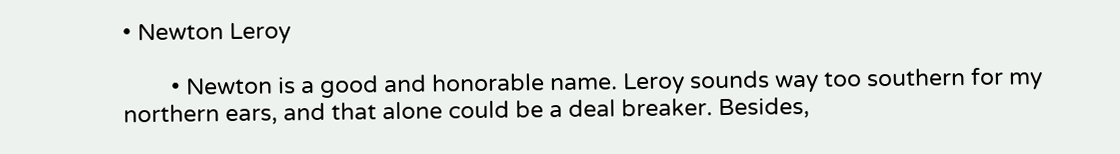• Newton Leroy

        • Newton is a good and honorable name. Leroy sounds way too southern for my northern ears, and that alone could be a deal breaker. Besides,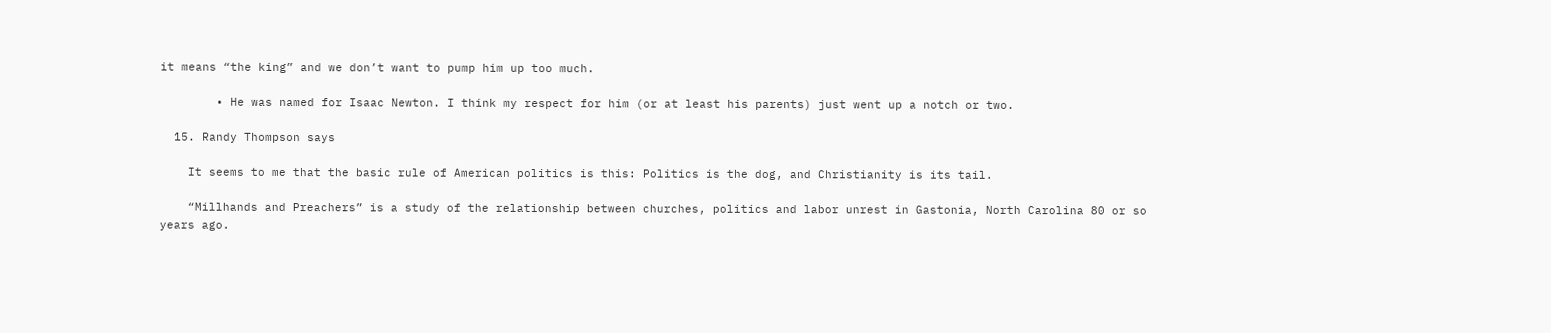it means “the king” and we don’t want to pump him up too much.

        • He was named for Isaac Newton. I think my respect for him (or at least his parents) just went up a notch or two.

  15. Randy Thompson says

    It seems to me that the basic rule of American politics is this: Politics is the dog, and Christianity is its tail.

    “Millhands and Preachers” is a study of the relationship between churches, politics and labor unrest in Gastonia, North Carolina 80 or so years ago.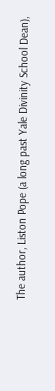The author, Liston Pope (a long past Yale Divinity School Dean),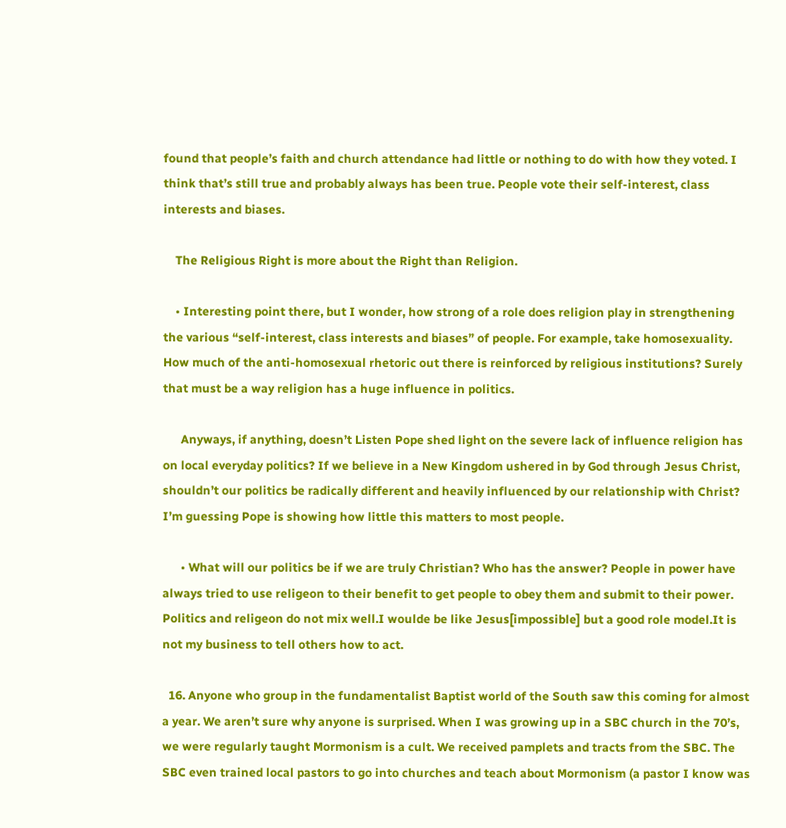found that people’s faith and church attendance had little or nothing to do with how they voted. I think that’s still true and probably always has been true. People vote their self-interest, class interests and biases.

    The Religious Right is more about the Right than Religion.

    • Interesting point there, but I wonder, how strong of a role does religion play in strengthening the various “self-interest, class interests and biases” of people. For example, take homosexuality. How much of the anti-homosexual rhetoric out there is reinforced by religious institutions? Surely that must be a way religion has a huge influence in politics.

      Anyways, if anything, doesn’t Listen Pope shed light on the severe lack of influence religion has on local everyday politics? If we believe in a New Kingdom ushered in by God through Jesus Christ, shouldn’t our politics be radically different and heavily influenced by our relationship with Christ? I’m guessing Pope is showing how little this matters to most people.

      • What will our politics be if we are truly Christian? Who has the answer? People in power have always tried to use religeon to their benefit to get people to obey them and submit to their power. Politics and religeon do not mix well.I woulde be like Jesus[impossible] but a good role model.It is not my business to tell others how to act.

  16. Anyone who group in the fundamentalist Baptist world of the South saw this coming for almost a year. We aren’t sure why anyone is surprised. When I was growing up in a SBC church in the 70’s, we were regularly taught Mormonism is a cult. We received pamplets and tracts from the SBC. The SBC even trained local pastors to go into churches and teach about Mormonism (a pastor I know was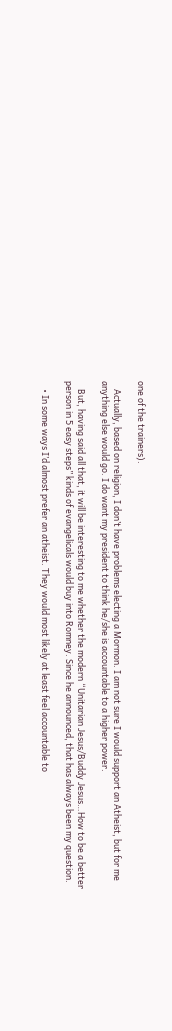one of the trainers).

    Actually, based on religion, I don’t have problems electing a Mormon. I am not sure I would support an Atheist, but for me anything else would go. I do want my president to think he/she is accountable to a higher power.

    But, having said all that, it will be interesting to me whether the modern “Unitarian Jesus/Buddy Jesus…How to be a better person in 5 easy steps” kinds of evangelicals would buy into Romney. Since he announced, that has always been my question.

    • In some ways I’d almost prefer an atheist. They would most likely at least feel accountable to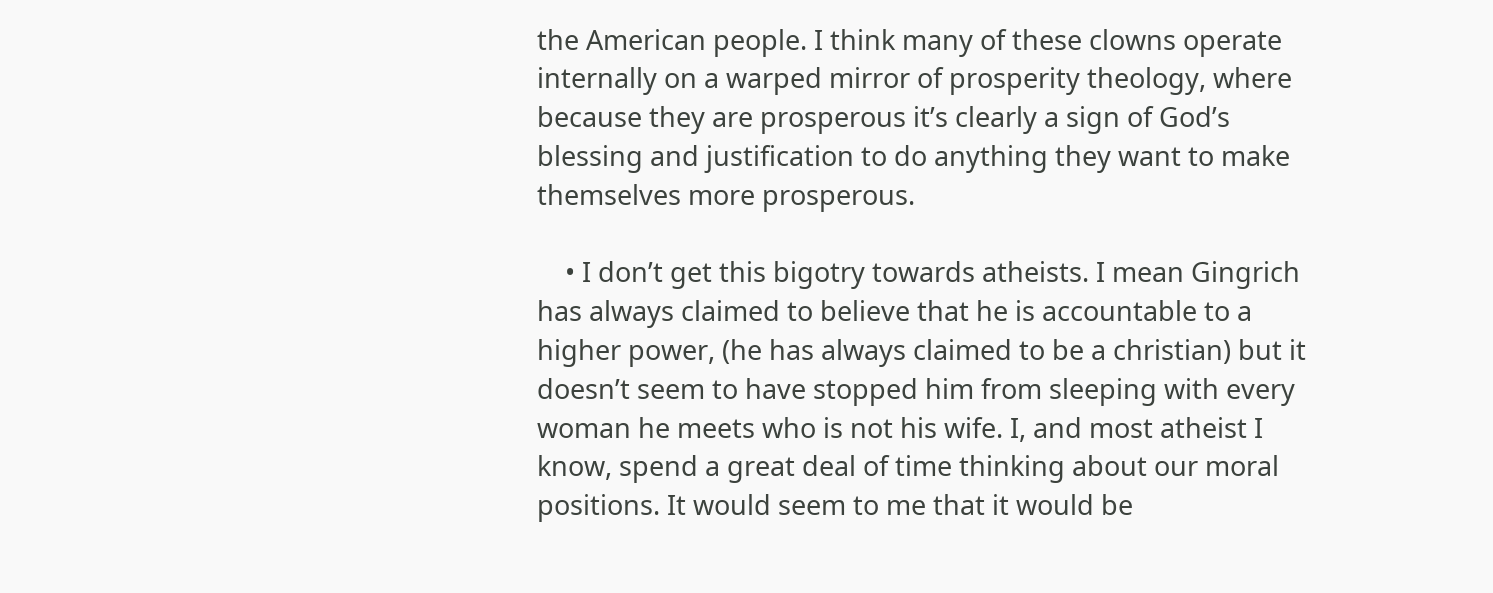the American people. I think many of these clowns operate internally on a warped mirror of prosperity theology, where because they are prosperous it’s clearly a sign of God’s blessing and justification to do anything they want to make themselves more prosperous.

    • I don’t get this bigotry towards atheists. I mean Gingrich has always claimed to believe that he is accountable to a higher power, (he has always claimed to be a christian) but it doesn’t seem to have stopped him from sleeping with every woman he meets who is not his wife. I, and most atheist I know, spend a great deal of time thinking about our moral positions. It would seem to me that it would be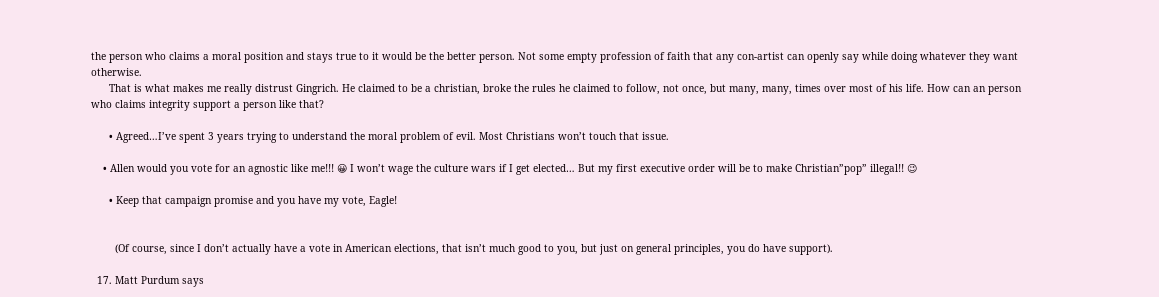the person who claims a moral position and stays true to it would be the better person. Not some empty profession of faith that any con-artist can openly say while doing whatever they want otherwise.
      That is what makes me really distrust Gingrich. He claimed to be a christian, broke the rules he claimed to follow, not once, but many, many, times over most of his life. How can an person who claims integrity support a person like that?

      • Agreed…I’ve spent 3 years trying to understand the moral problem of evil. Most Christians won’t touch that issue.

    • Allen would you vote for an agnostic like me!!! 😀 I won’t wage the culture wars if I get elected… But my first executive order will be to make Christian”pop” illegal!! 😉

      • Keep that campaign promise and you have my vote, Eagle!


        (Of course, since I don’t actually have a vote in American elections, that isn’t much good to you, but just on general principles, you do have support).

  17. Matt Purdum says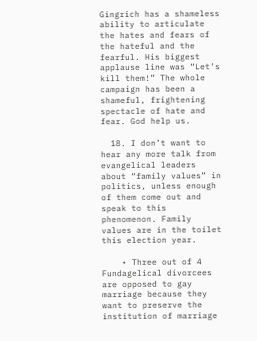Gingrich has a shameless ability to articulate the hates and fears of the hateful and the fearful. His biggest applause line was “Let’s kill them!” The whole campaign has been a shameful, frightening spectacle of hate and fear. God help us.

  18. I don’t want to hear any more talk from evangelical leaders about “family values” in politics, unless enough of them come out and speak to this phenomenon. Family values are in the toilet this election year.

    • Three out of 4 Fundagelical divorcees are opposed to gay marriage because they want to preserve the institution of marriage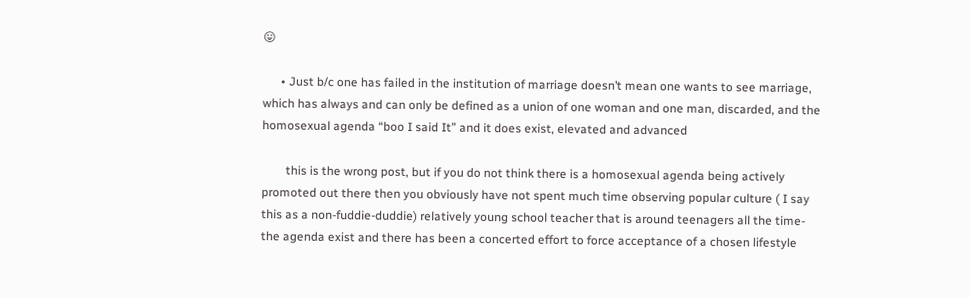😛

      • Just b/c one has failed in the institution of marriage doesn’t mean one wants to see marriage, which has always and can only be defined as a union of one woman and one man, discarded, and the homosexual agenda “boo I said It” and it does exist, elevated and advanced

        this is the wrong post, but if you do not think there is a homosexual agenda being actively promoted out there then you obviously have not spent much time observing popular culture ( I say this as a non-fuddie-duddie) relatively young school teacher that is around teenagers all the time- the agenda exist and there has been a concerted effort to force acceptance of a chosen lifestyle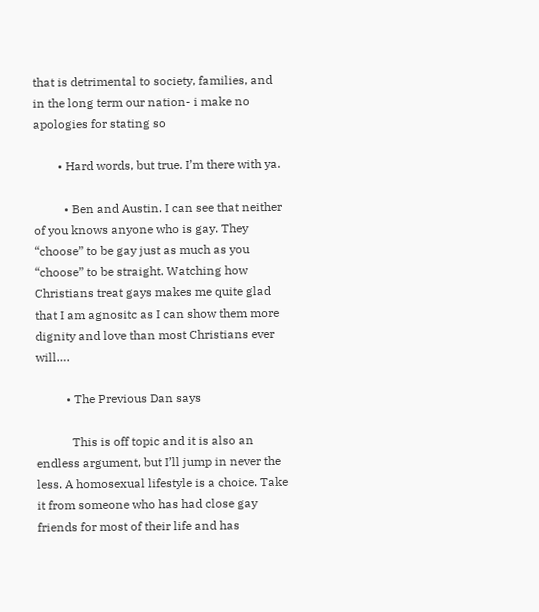that is detrimental to society, families, and in the long term our nation- i make no apologies for stating so

        • Hard words, but true. I’m there with ya.

          • Ben and Austin. I can see that neither of you knows anyone who is gay. They “choose” to be gay just as much as you “choose” to be straight. Watching how Christians treat gays makes me quite glad that I am agnositc as I can show them more dignity and love than most Christians ever will….

          • The Previous Dan says

            This is off topic and it is also an endless argument, but I’ll jump in never the less. A homosexual lifestyle is a choice. Take it from someone who has had close gay friends for most of their life and has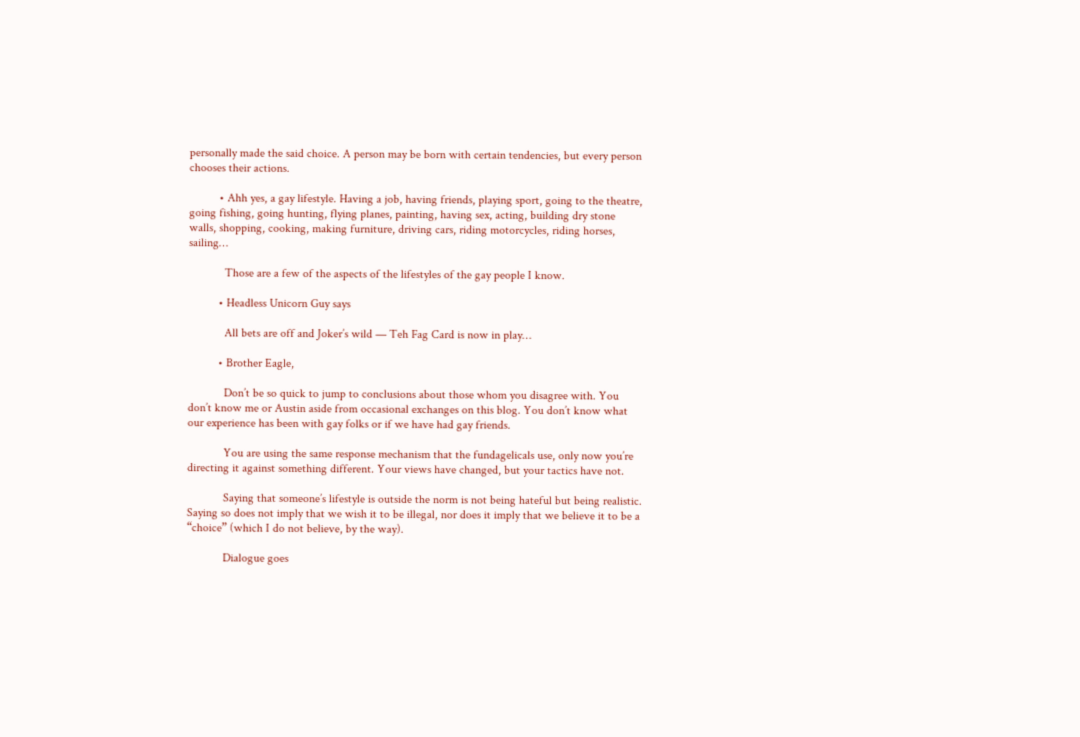personally made the said choice. A person may be born with certain tendencies, but every person chooses their actions.

          • Ahh yes, a gay lifestyle. Having a job, having friends, playing sport, going to the theatre, going fishing, going hunting, flying planes, painting, having sex, acting, building dry stone walls, shopping, cooking, making furniture, driving cars, riding motorcycles, riding horses, sailing…

            Those are a few of the aspects of the lifestyles of the gay people I know.

          • Headless Unicorn Guy says

            All bets are off and Joker’s wild — Teh Fag Card is now in play…

          • Brother Eagle,

            Don’t be so quick to jump to conclusions about those whom you disagree with. You don’t know me or Austin aside from occasional exchanges on this blog. You don’t know what our experience has been with gay folks or if we have had gay friends.

            You are using the same response mechanism that the fundagelicals use, only now you’re directing it against something different. Your views have changed, but your tactics have not.

            Saying that someone’s lifestyle is outside the norm is not being hateful but being realistic. Saying so does not imply that we wish it to be illegal, nor does it imply that we believe it to be a “choice” (which I do not believe, by the way).

            Dialogue goes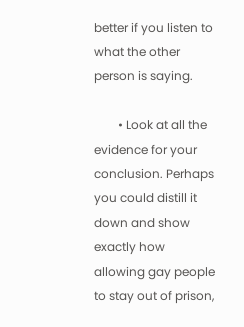better if you listen to what the other person is saying.

        • Look at all the evidence for your conclusion. Perhaps you could distill it down and show exactly how allowing gay people to stay out of prison,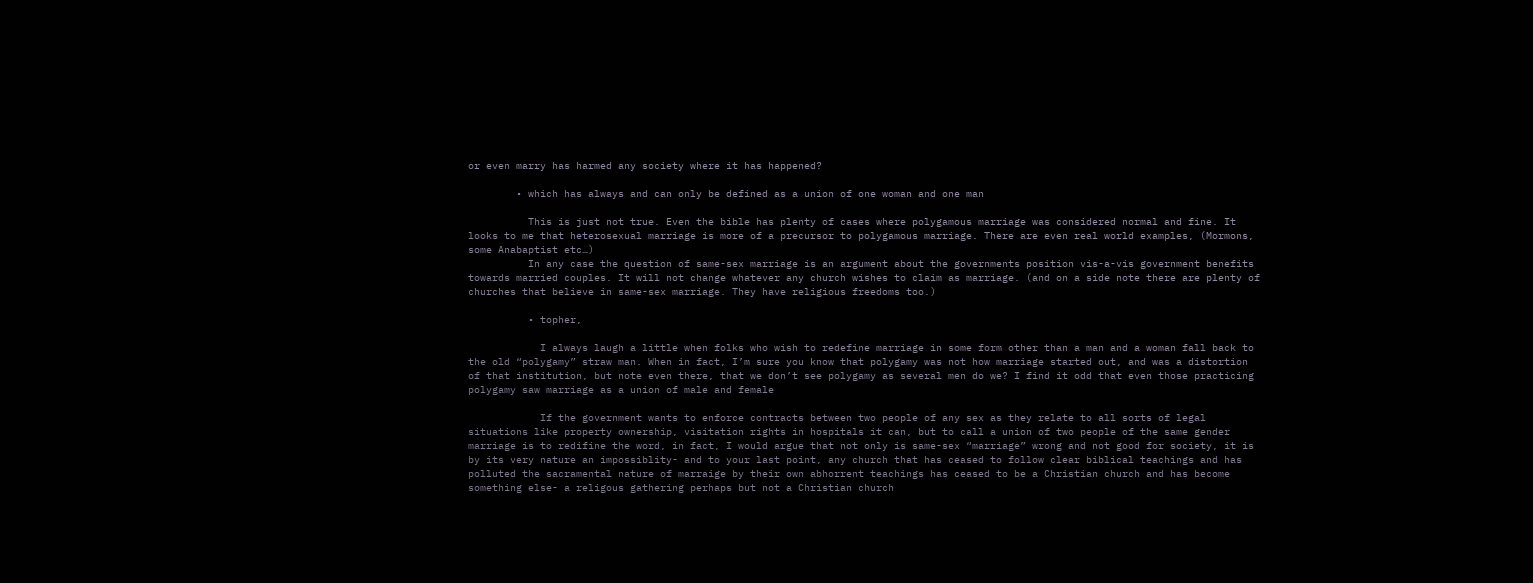or even marry has harmed any society where it has happened?

        • which has always and can only be defined as a union of one woman and one man

          This is just not true. Even the bible has plenty of cases where polygamous marriage was considered normal and fine. It looks to me that heterosexual marriage is more of a precursor to polygamous marriage. There are even real world examples, (Mormons, some Anabaptist etc…)
          In any case the question of same-sex marriage is an argument about the governments position vis-a-vis government benefits towards married couples. It will not change whatever any church wishes to claim as marriage. (and on a side note there are plenty of churches that believe in same-sex marriage. They have religious freedoms too.)

          • topher,

            I always laugh a little when folks who wish to redefine marriage in some form other than a man and a woman fall back to the old “polygamy” straw man. When in fact, I’m sure you know that polygamy was not how marriage started out, and was a distortion of that institution, but note even there, that we don’t see polygamy as several men do we? I find it odd that even those practicing polygamy saw marriage as a union of male and female

            If the government wants to enforce contracts between two people of any sex as they relate to all sorts of legal situations like property ownership, visitation rights in hospitals it can, but to call a union of two people of the same gender marriage is to redifine the word, in fact, I would argue that not only is same-sex “marriage” wrong and not good for society, it is by its very nature an impossiblity- and to your last point, any church that has ceased to follow clear biblical teachings and has polluted the sacramental nature of marraige by their own abhorrent teachings has ceased to be a Christian church and has become something else- a religous gathering perhaps but not a Christian church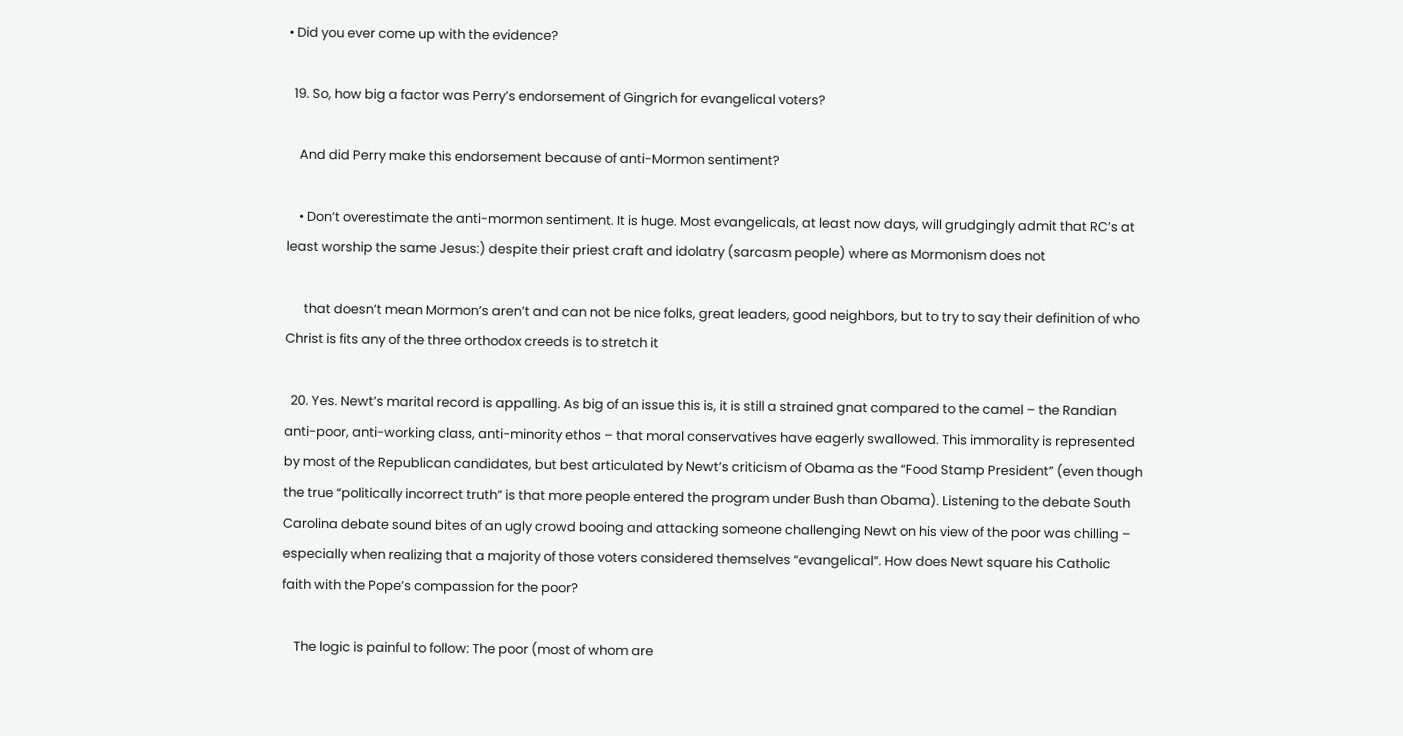• Did you ever come up with the evidence?

  19. So, how big a factor was Perry’s endorsement of Gingrich for evangelical voters?

    And did Perry make this endorsement because of anti-Mormon sentiment?

    • Don’t overestimate the anti-mormon sentiment. It is huge. Most evangelicals, at least now days, will grudgingly admit that RC’s at least worship the same Jesus:) despite their priest craft and idolatry (sarcasm people) where as Mormonism does not

      that doesn’t mean Mormon’s aren’t and can not be nice folks, great leaders, good neighbors, but to try to say their definition of who Christ is fits any of the three orthodox creeds is to stretch it

  20. Yes. Newt’s marital record is appalling. As big of an issue this is, it is still a strained gnat compared to the camel – the Randian anti-poor, anti-working class, anti-minority ethos – that moral conservatives have eagerly swallowed. This immorality is represented by most of the Republican candidates, but best articulated by Newt’s criticism of Obama as the “Food Stamp President” (even though the true “politically incorrect truth” is that more people entered the program under Bush than Obama). Listening to the debate South Carolina debate sound bites of an ugly crowd booing and attacking someone challenging Newt on his view of the poor was chilling – especially when realizing that a majority of those voters considered themselves “evangelical”. How does Newt square his Catholic faith with the Pope’s compassion for the poor?

    The logic is painful to follow: The poor (most of whom are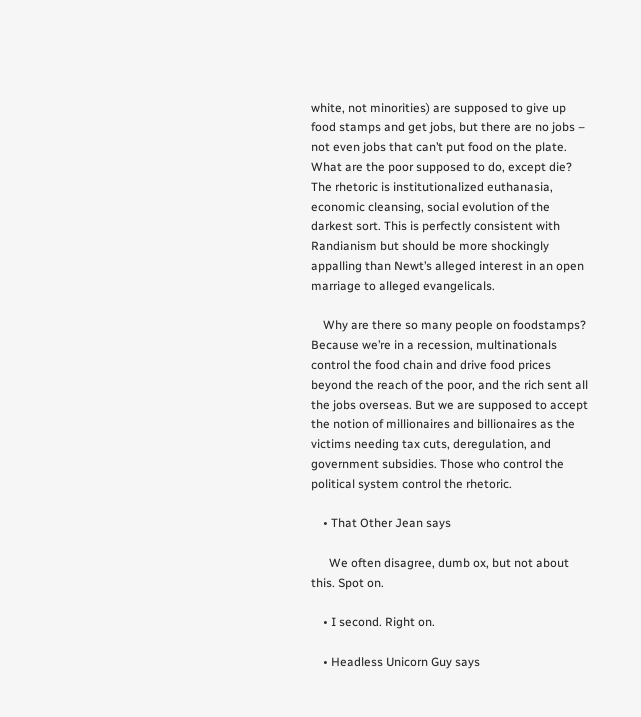white, not minorities) are supposed to give up food stamps and get jobs, but there are no jobs – not even jobs that can’t put food on the plate. What are the poor supposed to do, except die? The rhetoric is institutionalized euthanasia, economic cleansing, social evolution of the darkest sort. This is perfectly consistent with Randianism but should be more shockingly appalling than Newt’s alleged interest in an open marriage to alleged evangelicals.

    Why are there so many people on foodstamps? Because we’re in a recession, multinationals control the food chain and drive food prices beyond the reach of the poor, and the rich sent all the jobs overseas. But we are supposed to accept the notion of millionaires and billionaires as the victims needing tax cuts, deregulation, and government subsidies. Those who control the political system control the rhetoric.

    • That Other Jean says

      We often disagree, dumb ox, but not about this. Spot on.

    • I second. Right on.

    • Headless Unicorn Guy says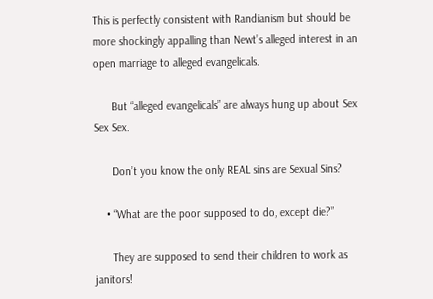This is perfectly consistent with Randianism but should be more shockingly appalling than Newt’s alleged interest in an open marriage to alleged evangelicals.

      But “alleged evangelicals” are always hung up about Sex Sex Sex.

      Don’t you know the only REAL sins are Sexual Sins?

    • “What are the poor supposed to do, except die?”

      They are supposed to send their children to work as janitors!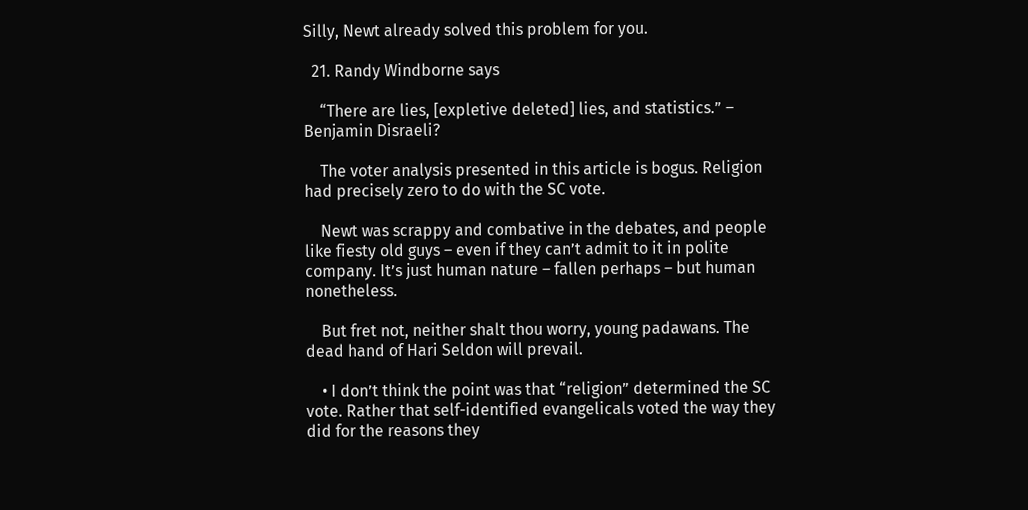Silly, Newt already solved this problem for you.

  21. Randy Windborne says

    “There are lies, [expletive deleted] lies, and statistics.” – Benjamin Disraeli?

    The voter analysis presented in this article is bogus. Religion had precisely zero to do with the SC vote.

    Newt was scrappy and combative in the debates, and people like fiesty old guys – even if they can’t admit to it in polite company. It’s just human nature – fallen perhaps – but human nonetheless.

    But fret not, neither shalt thou worry, young padawans. The dead hand of Hari Seldon will prevail.

    • I don’t think the point was that “religion” determined the SC vote. Rather that self-identified evangelicals voted the way they did for the reasons they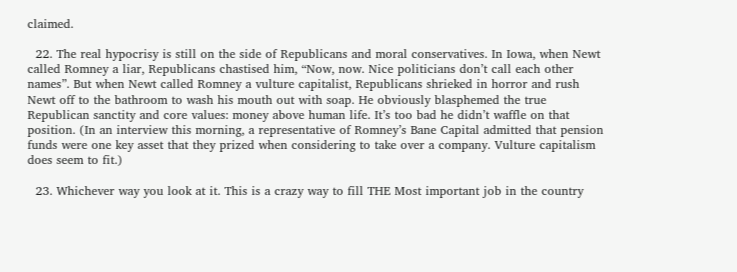claimed.

  22. The real hypocrisy is still on the side of Republicans and moral conservatives. In Iowa, when Newt called Romney a liar, Republicans chastised him, “Now, now. Nice politicians don’t call each other names”. But when Newt called Romney a vulture capitalist, Republicans shrieked in horror and rush Newt off to the bathroom to wash his mouth out with soap. He obviously blasphemed the true Republican sanctity and core values: money above human life. It’s too bad he didn’t waffle on that position. (In an interview this morning, a representative of Romney’s Bane Capital admitted that pension funds were one key asset that they prized when considering to take over a company. Vulture capitalism does seem to fit.)

  23. Whichever way you look at it. This is a crazy way to fill THE Most important job in the country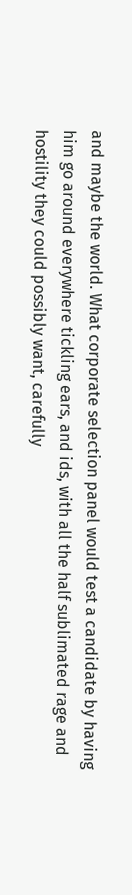and maybe the world. What corporate selection panel would test a candidate by having him go around everywhere tickling ears, and ids, with all the half sublimated rage and hostility they could possibly want, carefully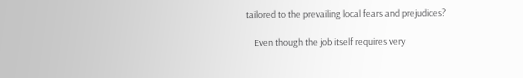tailored to the prevailing local fears and prejudices?

    Even though the job itself requires very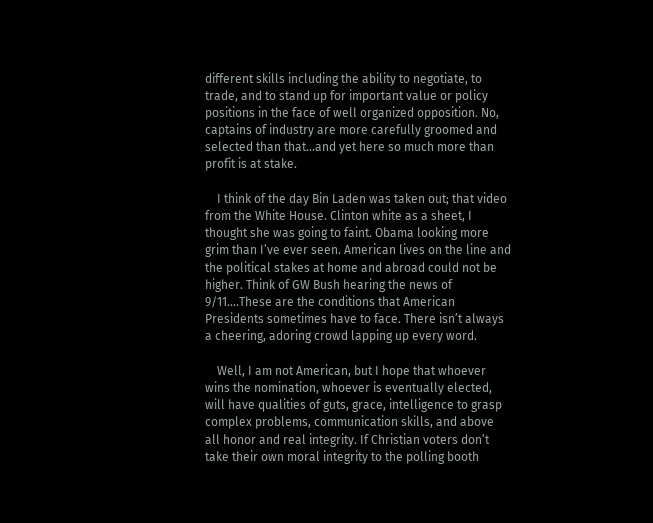different skills including the ability to negotiate, to trade, and to stand up for important value or policy positions in the face of well organized opposition. No, captains of industry are more carefully groomed and selected than that…and yet here so much more than profit is at stake.

    I think of the day Bin Laden was taken out; that video from the White House. Clinton white as a sheet, I thought she was going to faint. Obama looking more grim than I’ve ever seen. American lives on the line and the political stakes at home and abroad could not be higher. Think of GW Bush hearing the news of 9/11….These are the conditions that American Presidents sometimes have to face. There isn’t always a cheering, adoring crowd lapping up every word.

    Well, I am not American, but I hope that whoever wins the nomination, whoever is eventually elected, will have qualities of guts, grace, intelligence to grasp complex problems, communication skills, and above all honor and real integrity. If Christian voters don’t take their own moral integrity to the polling booth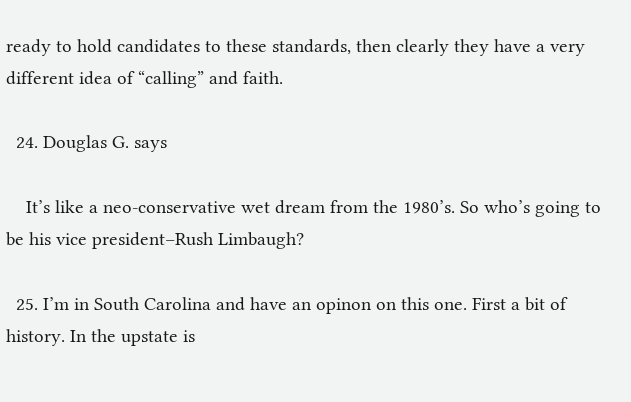ready to hold candidates to these standards, then clearly they have a very different idea of “calling” and faith.

  24. Douglas G. says

    It’s like a neo-conservative wet dream from the 1980’s. So who’s going to be his vice president–Rush Limbaugh?

  25. I’m in South Carolina and have an opinon on this one. First a bit of history. In the upstate is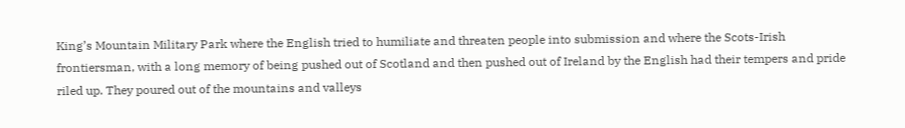King’s Mountain Military Park where the English tried to humiliate and threaten people into submission and where the Scots-Irish frontiersman, with a long memory of being pushed out of Scotland and then pushed out of Ireland by the English had their tempers and pride riled up. They poured out of the mountains and valleys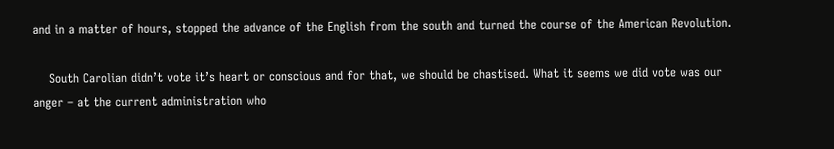and in a matter of hours, stopped the advance of the English from the south and turned the course of the American Revolution.

    South Carolian didn’t vote it’s heart or conscious and for that, we should be chastised. What it seems we did vote was our anger – at the current administration who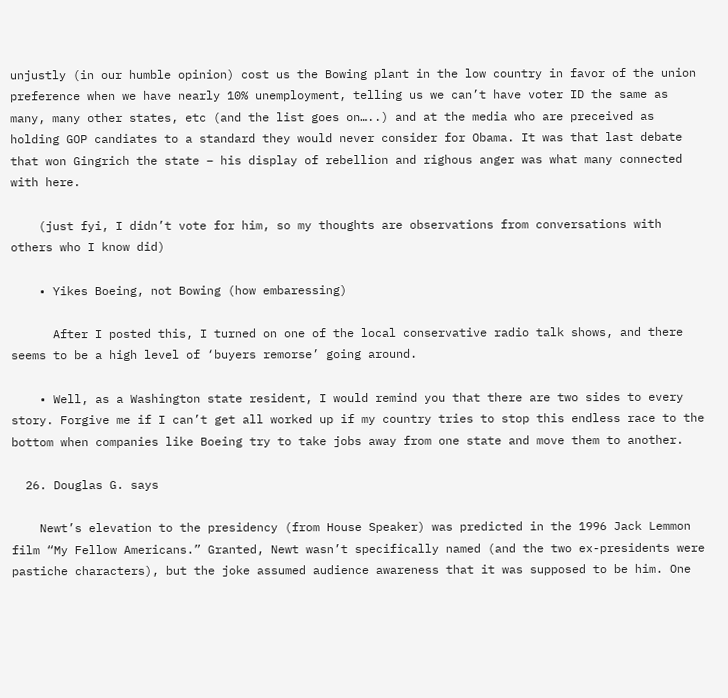unjustly (in our humble opinion) cost us the Bowing plant in the low country in favor of the union preference when we have nearly 10% unemployment, telling us we can’t have voter ID the same as many, many other states, etc (and the list goes on…..) and at the media who are preceived as holding GOP candiates to a standard they would never consider for Obama. It was that last debate that won Gingrich the state – his display of rebellion and righous anger was what many connected with here.

    (just fyi, I didn’t vote for him, so my thoughts are observations from conversations with others who I know did)

    • Yikes Boeing, not Bowing (how embaressing)

      After I posted this, I turned on one of the local conservative radio talk shows, and there seems to be a high level of ‘buyers remorse’ going around.

    • Well, as a Washington state resident, I would remind you that there are two sides to every story. Forgive me if I can’t get all worked up if my country tries to stop this endless race to the bottom when companies like Boeing try to take jobs away from one state and move them to another.

  26. Douglas G. says

    Newt’s elevation to the presidency (from House Speaker) was predicted in the 1996 Jack Lemmon film “My Fellow Americans.” Granted, Newt wasn’t specifically named (and the two ex-presidents were pastiche characters), but the joke assumed audience awareness that it was supposed to be him. One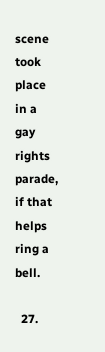scene took place in a gay rights parade, if that helps ring a bell.

  27.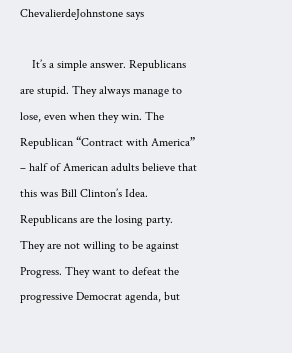ChevalierdeJohnstone says

    It’s a simple answer. Republicans are stupid. They always manage to lose, even when they win. The Republican “Contract with America” – half of American adults believe that this was Bill Clinton’s Idea. Republicans are the losing party. They are not willing to be against Progress. They want to defeat the progressive Democrat agenda, but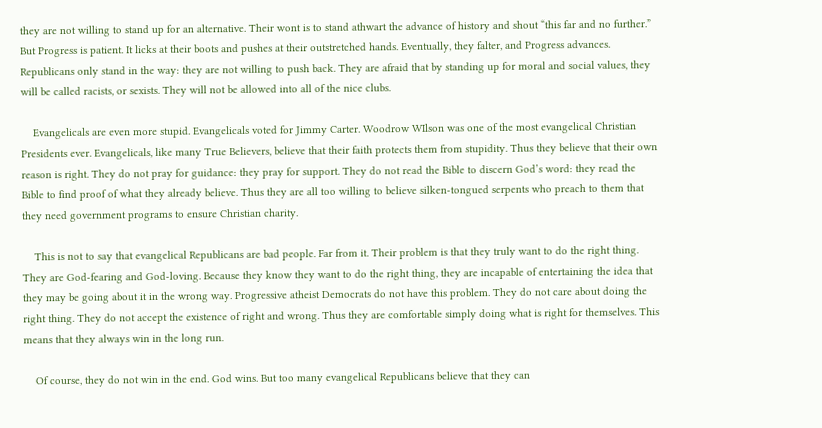they are not willing to stand up for an alternative. Their wont is to stand athwart the advance of history and shout “this far and no further.” But Progress is patient. It licks at their boots and pushes at their outstretched hands. Eventually, they falter, and Progress advances. Republicans only stand in the way: they are not willing to push back. They are afraid that by standing up for moral and social values, they will be called racists, or sexists. They will not be allowed into all of the nice clubs.

    Evangelicals are even more stupid. Evangelicals voted for Jimmy Carter. Woodrow WIlson was one of the most evangelical Christian Presidents ever. Evangelicals, like many True Believers, believe that their faith protects them from stupidity. Thus they believe that their own reason is right. They do not pray for guidance: they pray for support. They do not read the Bible to discern God’s word: they read the Bible to find proof of what they already believe. Thus they are all too willing to believe silken-tongued serpents who preach to them that they need government programs to ensure Christian charity.

    This is not to say that evangelical Republicans are bad people. Far from it. Their problem is that they truly want to do the right thing. They are God-fearing and God-loving. Because they know they want to do the right thing, they are incapable of entertaining the idea that they may be going about it in the wrong way. Progressive atheist Democrats do not have this problem. They do not care about doing the right thing. They do not accept the existence of right and wrong. Thus they are comfortable simply doing what is right for themselves. This means that they always win in the long run.

    Of course, they do not win in the end. God wins. But too many evangelical Republicans believe that they can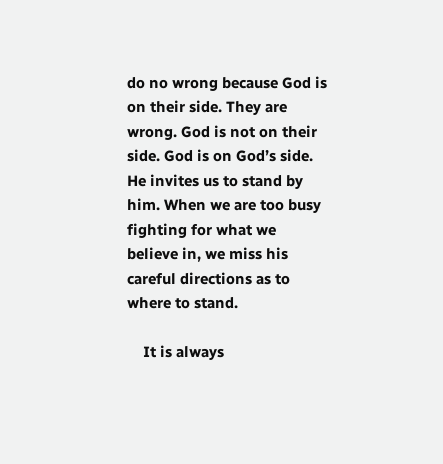do no wrong because God is on their side. They are wrong. God is not on their side. God is on God’s side. He invites us to stand by him. When we are too busy fighting for what we believe in, we miss his careful directions as to where to stand.

    It is always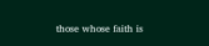those whose faith is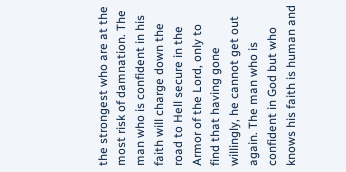the strongest who are at the most risk of damnation. The man who is confident in his faith will charge down the road to Hell secure in the Armor of the Lord, only to find that having gone willingly, he cannot get out again. The man who is confident in God but who knows his faith is human and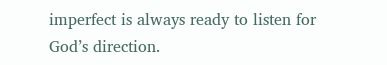imperfect is always ready to listen for God’s direction.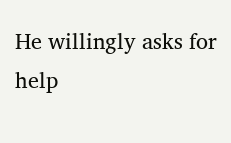He willingly asks for help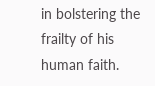in bolstering the frailty of his human faith.